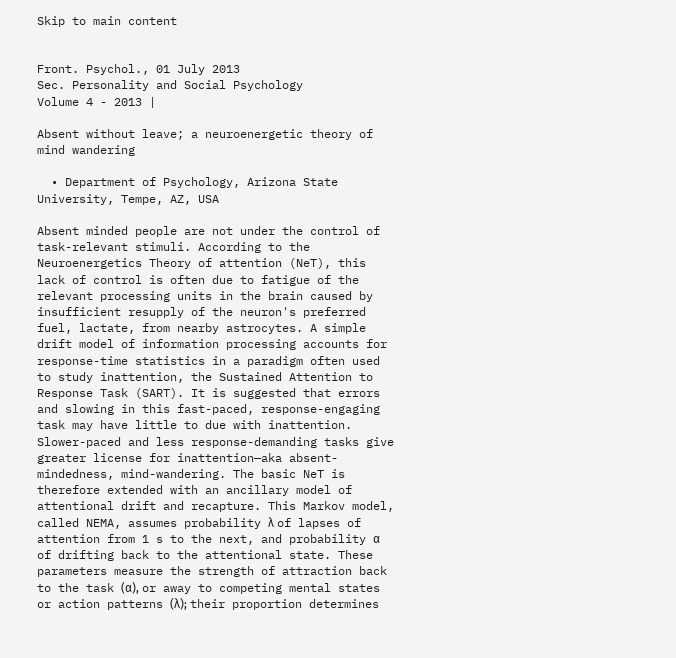Skip to main content


Front. Psychol., 01 July 2013
Sec. Personality and Social Psychology
Volume 4 - 2013 |

Absent without leave; a neuroenergetic theory of mind wandering

  • Department of Psychology, Arizona State University, Tempe, AZ, USA

Absent minded people are not under the control of task-relevant stimuli. According to the Neuroenergetics Theory of attention (NeT), this lack of control is often due to fatigue of the relevant processing units in the brain caused by insufficient resupply of the neuron's preferred fuel, lactate, from nearby astrocytes. A simple drift model of information processing accounts for response-time statistics in a paradigm often used to study inattention, the Sustained Attention to Response Task (SART). It is suggested that errors and slowing in this fast-paced, response-engaging task may have little to due with inattention. Slower-paced and less response-demanding tasks give greater license for inattention—aka absent-mindedness, mind-wandering. The basic NeT is therefore extended with an ancillary model of attentional drift and recapture. This Markov model, called NEMA, assumes probability λ of lapses of attention from 1 s to the next, and probability α of drifting back to the attentional state. These parameters measure the strength of attraction back to the task (α), or away to competing mental states or action patterns (λ); their proportion determines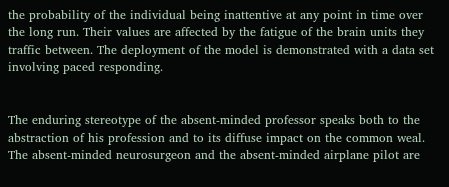the probability of the individual being inattentive at any point in time over the long run. Their values are affected by the fatigue of the brain units they traffic between. The deployment of the model is demonstrated with a data set involving paced responding.


The enduring stereotype of the absent-minded professor speaks both to the abstraction of his profession and to its diffuse impact on the common weal. The absent-minded neurosurgeon and the absent-minded airplane pilot are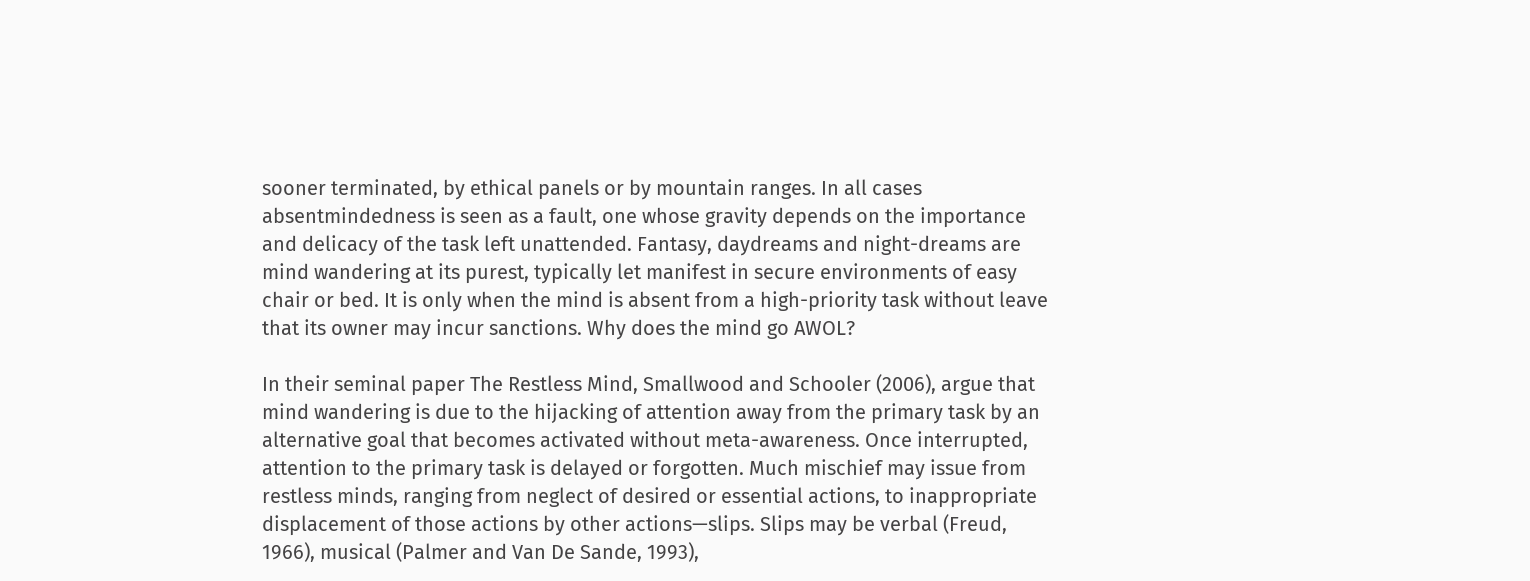sooner terminated, by ethical panels or by mountain ranges. In all cases absentmindedness is seen as a fault, one whose gravity depends on the importance and delicacy of the task left unattended. Fantasy, daydreams and night-dreams are mind wandering at its purest, typically let manifest in secure environments of easy chair or bed. It is only when the mind is absent from a high-priority task without leave that its owner may incur sanctions. Why does the mind go AWOL?

In their seminal paper The Restless Mind, Smallwood and Schooler (2006), argue that mind wandering is due to the hijacking of attention away from the primary task by an alternative goal that becomes activated without meta-awareness. Once interrupted, attention to the primary task is delayed or forgotten. Much mischief may issue from restless minds, ranging from neglect of desired or essential actions, to inappropriate displacement of those actions by other actions—slips. Slips may be verbal (Freud, 1966), musical (Palmer and Van De Sande, 1993),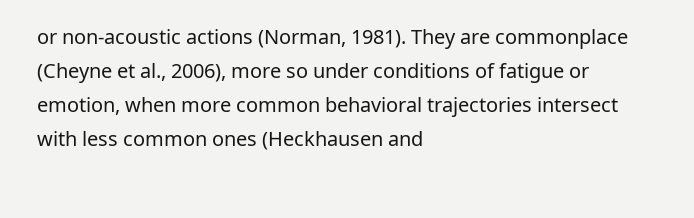or non-acoustic actions (Norman, 1981). They are commonplace (Cheyne et al., 2006), more so under conditions of fatigue or emotion, when more common behavioral trajectories intersect with less common ones (Heckhausen and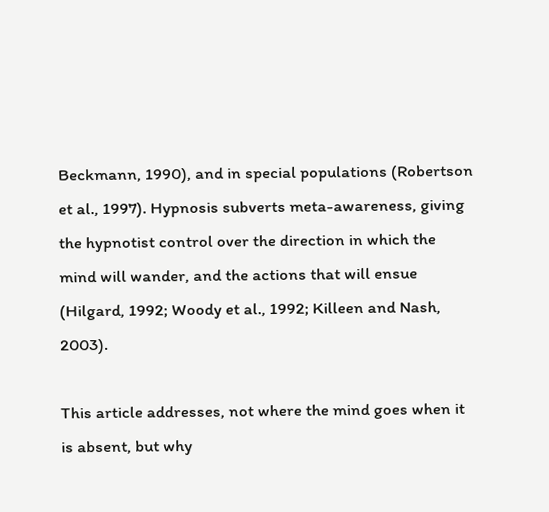Beckmann, 1990), and in special populations (Robertson et al., 1997). Hypnosis subverts meta-awareness, giving the hypnotist control over the direction in which the mind will wander, and the actions that will ensue (Hilgard, 1992; Woody et al., 1992; Killeen and Nash, 2003).

This article addresses, not where the mind goes when it is absent, but why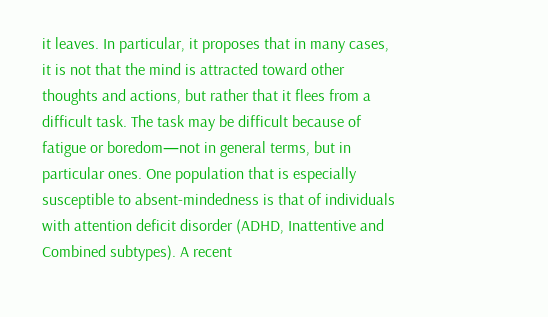it leaves. In particular, it proposes that in many cases, it is not that the mind is attracted toward other thoughts and actions, but rather that it flees from a difficult task. The task may be difficult because of fatigue or boredom—not in general terms, but in particular ones. One population that is especially susceptible to absent-mindedness is that of individuals with attention deficit disorder (ADHD, Inattentive and Combined subtypes). A recent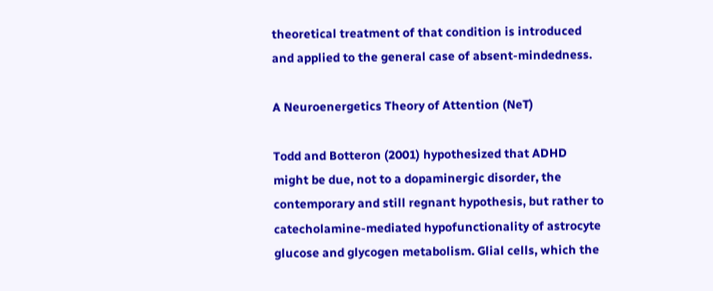theoretical treatment of that condition is introduced and applied to the general case of absent-mindedness.

A Neuroenergetics Theory of Attention (NeT)

Todd and Botteron (2001) hypothesized that ADHD might be due, not to a dopaminergic disorder, the contemporary and still regnant hypothesis, but rather to catecholamine-mediated hypofunctionality of astrocyte glucose and glycogen metabolism. Glial cells, which the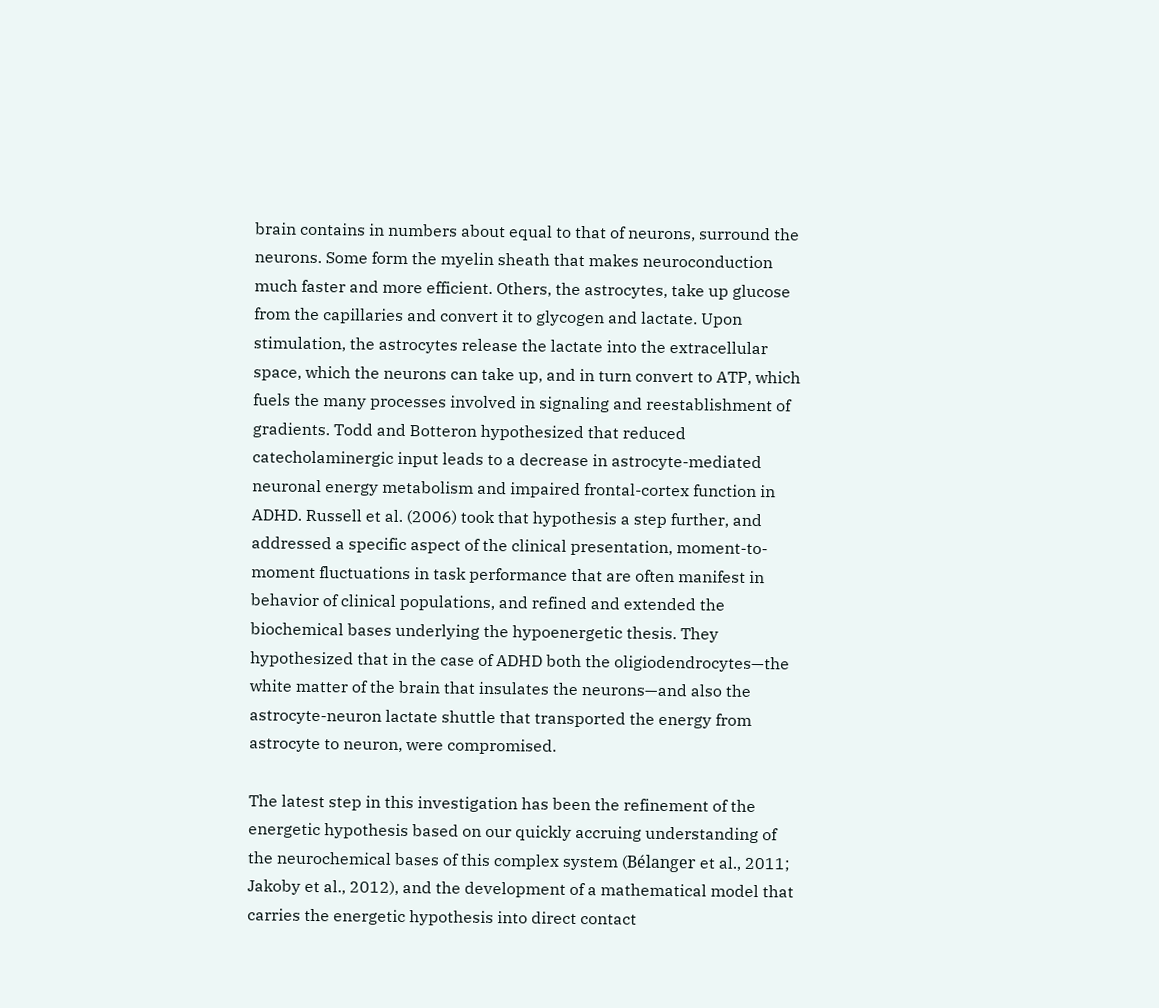brain contains in numbers about equal to that of neurons, surround the neurons. Some form the myelin sheath that makes neuroconduction much faster and more efficient. Others, the astrocytes, take up glucose from the capillaries and convert it to glycogen and lactate. Upon stimulation, the astrocytes release the lactate into the extracellular space, which the neurons can take up, and in turn convert to ATP, which fuels the many processes involved in signaling and reestablishment of gradients. Todd and Botteron hypothesized that reduced catecholaminergic input leads to a decrease in astrocyte-mediated neuronal energy metabolism and impaired frontal-cortex function in ADHD. Russell et al. (2006) took that hypothesis a step further, and addressed a specific aspect of the clinical presentation, moment-to-moment fluctuations in task performance that are often manifest in behavior of clinical populations, and refined and extended the biochemical bases underlying the hypoenergetic thesis. They hypothesized that in the case of ADHD both the oligiodendrocytes—the white matter of the brain that insulates the neurons—and also the astrocyte-neuron lactate shuttle that transported the energy from astrocyte to neuron, were compromised.

The latest step in this investigation has been the refinement of the energetic hypothesis based on our quickly accruing understanding of the neurochemical bases of this complex system (Bélanger et al., 2011; Jakoby et al., 2012), and the development of a mathematical model that carries the energetic hypothesis into direct contact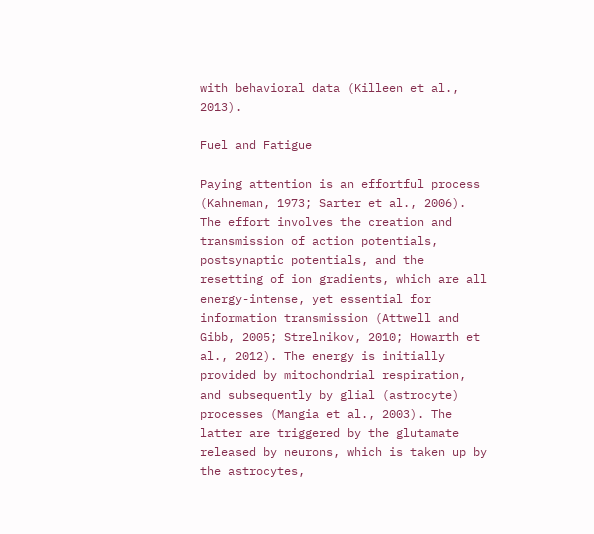with behavioral data (Killeen et al., 2013).

Fuel and Fatigue

Paying attention is an effortful process (Kahneman, 1973; Sarter et al., 2006). The effort involves the creation and transmission of action potentials, postsynaptic potentials, and the resetting of ion gradients, which are all energy-intense, yet essential for information transmission (Attwell and Gibb, 2005; Strelnikov, 2010; Howarth et al., 2012). The energy is initially provided by mitochondrial respiration, and subsequently by glial (astrocyte) processes (Mangia et al., 2003). The latter are triggered by the glutamate released by neurons, which is taken up by the astrocytes,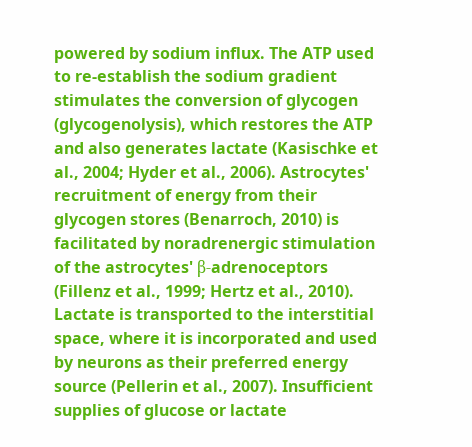powered by sodium influx. The ATP used to re-establish the sodium gradient stimulates the conversion of glycogen (glycogenolysis), which restores the ATP and also generates lactate (Kasischke et al., 2004; Hyder et al., 2006). Astrocytes' recruitment of energy from their glycogen stores (Benarroch, 2010) is facilitated by noradrenergic stimulation of the astrocytes' β-adrenoceptors (Fillenz et al., 1999; Hertz et al., 2010). Lactate is transported to the interstitial space, where it is incorporated and used by neurons as their preferred energy source (Pellerin et al., 2007). Insufficient supplies of glucose or lactate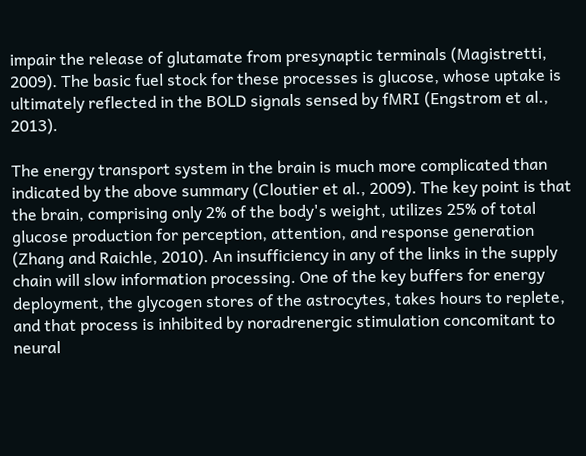impair the release of glutamate from presynaptic terminals (Magistretti, 2009). The basic fuel stock for these processes is glucose, whose uptake is ultimately reflected in the BOLD signals sensed by fMRI (Engstrom et al., 2013).

The energy transport system in the brain is much more complicated than indicated by the above summary (Cloutier et al., 2009). The key point is that the brain, comprising only 2% of the body's weight, utilizes 25% of total glucose production for perception, attention, and response generation (Zhang and Raichle, 2010). An insufficiency in any of the links in the supply chain will slow information processing. One of the key buffers for energy deployment, the glycogen stores of the astrocytes, takes hours to replete, and that process is inhibited by noradrenergic stimulation concomitant to neural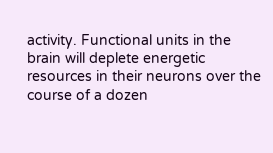activity. Functional units in the brain will deplete energetic resources in their neurons over the course of a dozen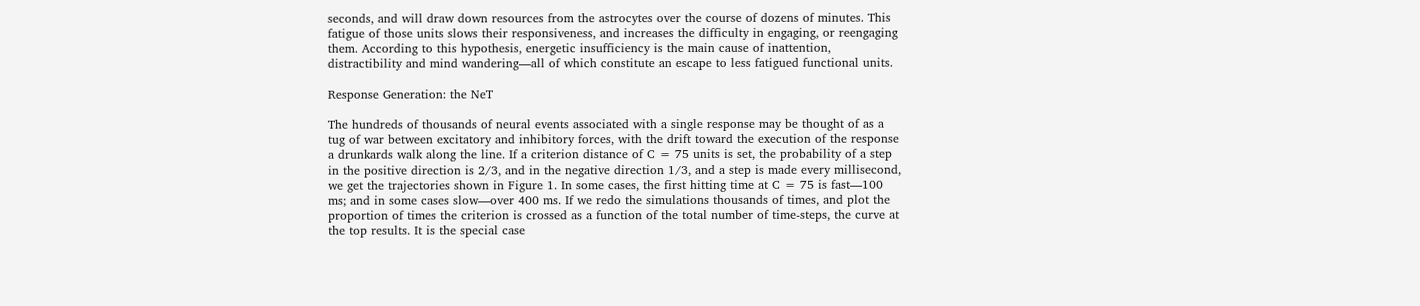seconds, and will draw down resources from the astrocytes over the course of dozens of minutes. This fatigue of those units slows their responsiveness, and increases the difficulty in engaging, or reengaging them. According to this hypothesis, energetic insufficiency is the main cause of inattention, distractibility and mind wandering—all of which constitute an escape to less fatigued functional units.

Response Generation: the NeT

The hundreds of thousands of neural events associated with a single response may be thought of as a tug of war between excitatory and inhibitory forces, with the drift toward the execution of the response a drunkards walk along the line. If a criterion distance of C = 75 units is set, the probability of a step in the positive direction is 2/3, and in the negative direction 1/3, and a step is made every millisecond, we get the trajectories shown in Figure 1. In some cases, the first hitting time at C = 75 is fast—100 ms; and in some cases slow—over 400 ms. If we redo the simulations thousands of times, and plot the proportion of times the criterion is crossed as a function of the total number of time-steps, the curve at the top results. It is the special case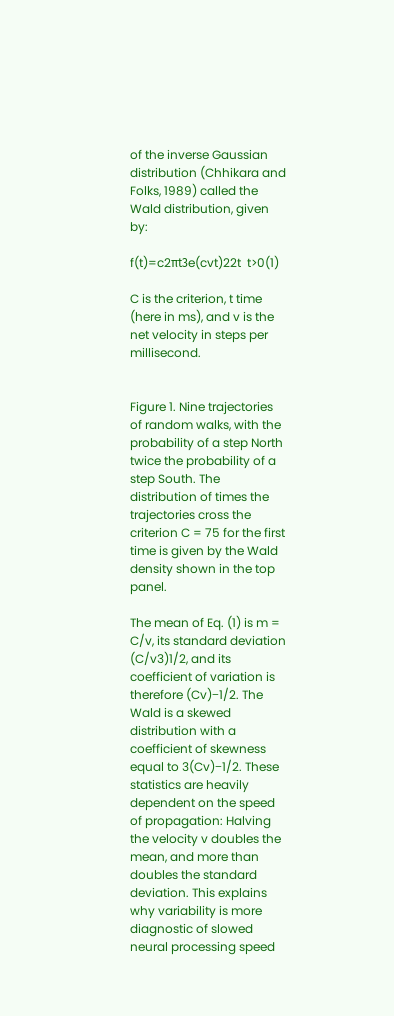of the inverse Gaussian distribution (Chhikara and Folks, 1989) called the Wald distribution, given by:

f(t)=c2πt3e(cvt)22t  t>0(1)

C is the criterion, t time (here in ms), and v is the net velocity in steps per millisecond.


Figure 1. Nine trajectories of random walks, with the probability of a step North twice the probability of a step South. The distribution of times the trajectories cross the criterion C = 75 for the first time is given by the Wald density shown in the top panel.

The mean of Eq. (1) is m = C/v, its standard deviation (C/v3)1/2, and its coefficient of variation is therefore (Cv)−1/2. The Wald is a skewed distribution with a coefficient of skewness equal to 3(Cv)−1/2. These statistics are heavily dependent on the speed of propagation: Halving the velocity v doubles the mean, and more than doubles the standard deviation. This explains why variability is more diagnostic of slowed neural processing speed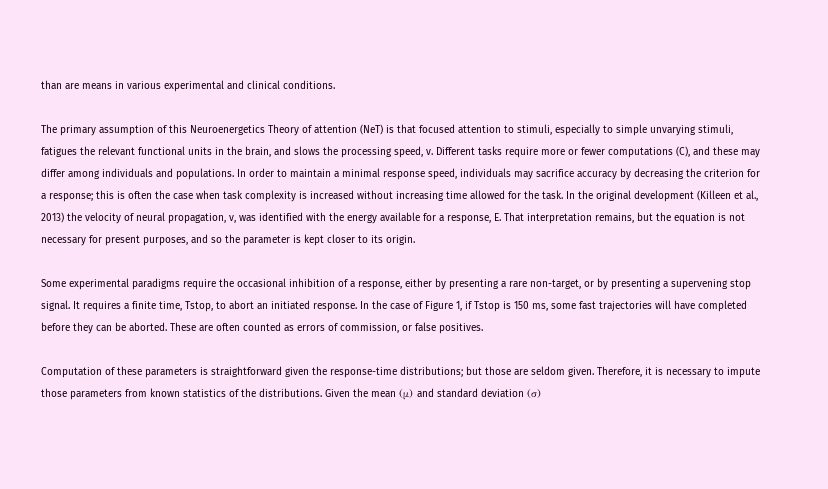than are means in various experimental and clinical conditions.

The primary assumption of this Neuroenergetics Theory of attention (NeT) is that focused attention to stimuli, especially to simple unvarying stimuli, fatigues the relevant functional units in the brain, and slows the processing speed, v. Different tasks require more or fewer computations (C), and these may differ among individuals and populations. In order to maintain a minimal response speed, individuals may sacrifice accuracy by decreasing the criterion for a response; this is often the case when task complexity is increased without increasing time allowed for the task. In the original development (Killeen et al., 2013) the velocity of neural propagation, v, was identified with the energy available for a response, E. That interpretation remains, but the equation is not necessary for present purposes, and so the parameter is kept closer to its origin.

Some experimental paradigms require the occasional inhibition of a response, either by presenting a rare non-target, or by presenting a supervening stop signal. It requires a finite time, Tstop, to abort an initiated response. In the case of Figure 1, if Tstop is 150 ms, some fast trajectories will have completed before they can be aborted. These are often counted as errors of commission, or false positives.

Computation of these parameters is straightforward given the response-time distributions; but those are seldom given. Therefore, it is necessary to impute those parameters from known statistics of the distributions. Given the mean (μ) and standard deviation (σ)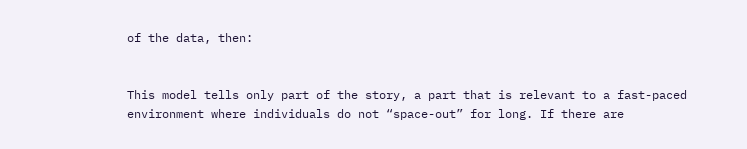of the data, then:


This model tells only part of the story, a part that is relevant to a fast-paced environment where individuals do not “space-out” for long. If there are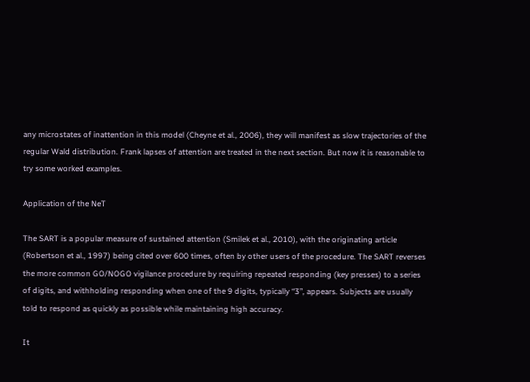any microstates of inattention in this model (Cheyne et al., 2006), they will manifest as slow trajectories of the regular Wald distribution. Frank lapses of attention are treated in the next section. But now it is reasonable to try some worked examples.

Application of the NeT

The SART is a popular measure of sustained attention (Smilek et al., 2010), with the originating article (Robertson et al., 1997) being cited over 600 times, often by other users of the procedure. The SART reverses the more common GO/NOGO vigilance procedure by requiring repeated responding (key presses) to a series of digits, and withholding responding when one of the 9 digits, typically “3”, appears. Subjects are usually told to respond as quickly as possible while maintaining high accuracy.

It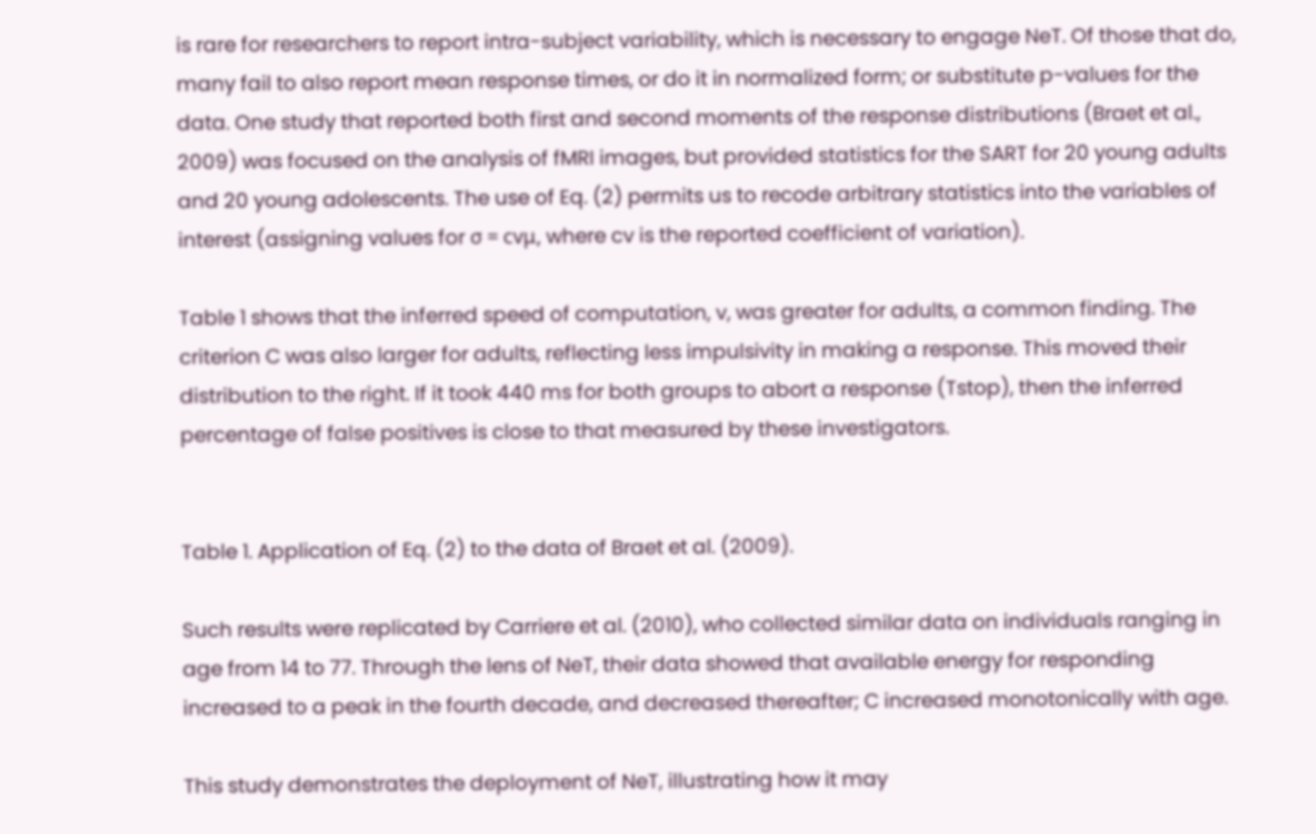is rare for researchers to report intra-subject variability, which is necessary to engage NeT. Of those that do, many fail to also report mean response times, or do it in normalized form; or substitute p-values for the data. One study that reported both first and second moments of the response distributions (Braet et al., 2009) was focused on the analysis of fMRI images, but provided statistics for the SART for 20 young adults and 20 young adolescents. The use of Eq. (2) permits us to recode arbitrary statistics into the variables of interest (assigning values for σ = cvμ, where cv is the reported coefficient of variation).

Table 1 shows that the inferred speed of computation, v, was greater for adults, a common finding. The criterion C was also larger for adults, reflecting less impulsivity in making a response. This moved their distribution to the right. If it took 440 ms for both groups to abort a response (Tstop), then the inferred percentage of false positives is close to that measured by these investigators.


Table 1. Application of Eq. (2) to the data of Braet et al. (2009).

Such results were replicated by Carriere et al. (2010), who collected similar data on individuals ranging in age from 14 to 77. Through the lens of NeT, their data showed that available energy for responding increased to a peak in the fourth decade, and decreased thereafter; C increased monotonically with age.

This study demonstrates the deployment of NeT, illustrating how it may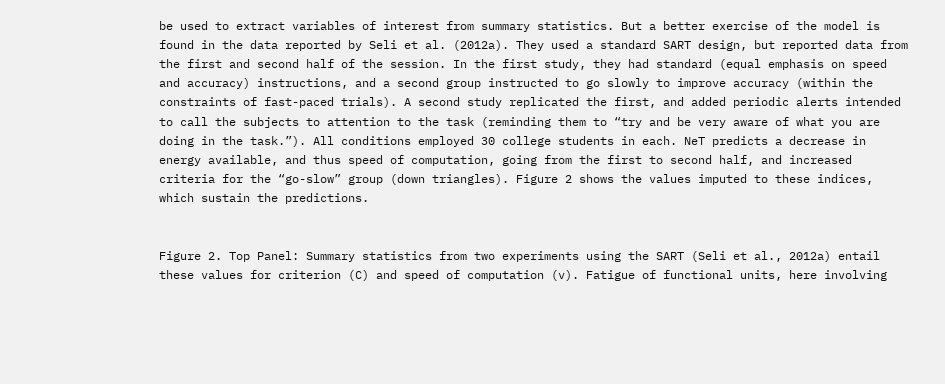be used to extract variables of interest from summary statistics. But a better exercise of the model is found in the data reported by Seli et al. (2012a). They used a standard SART design, but reported data from the first and second half of the session. In the first study, they had standard (equal emphasis on speed and accuracy) instructions, and a second group instructed to go slowly to improve accuracy (within the constraints of fast-paced trials). A second study replicated the first, and added periodic alerts intended to call the subjects to attention to the task (reminding them to “try and be very aware of what you are doing in the task.”). All conditions employed 30 college students in each. NeT predicts a decrease in energy available, and thus speed of computation, going from the first to second half, and increased criteria for the “go-slow” group (down triangles). Figure 2 shows the values imputed to these indices, which sustain the predictions.


Figure 2. Top Panel: Summary statistics from two experiments using the SART (Seli et al., 2012a) entail these values for criterion (C) and speed of computation (v). Fatigue of functional units, here involving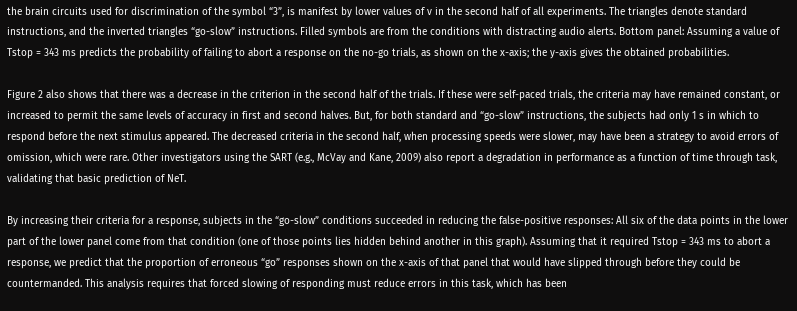the brain circuits used for discrimination of the symbol “3”, is manifest by lower values of v in the second half of all experiments. The triangles denote standard instructions, and the inverted triangles “go-slow” instructions. Filled symbols are from the conditions with distracting audio alerts. Bottom panel: Assuming a value of Tstop = 343 ms predicts the probability of failing to abort a response on the no-go trials, as shown on the x-axis; the y-axis gives the obtained probabilities.

Figure 2 also shows that there was a decrease in the criterion in the second half of the trials. If these were self-paced trials, the criteria may have remained constant, or increased to permit the same levels of accuracy in first and second halves. But, for both standard and “go-slow” instructions, the subjects had only 1 s in which to respond before the next stimulus appeared. The decreased criteria in the second half, when processing speeds were slower, may have been a strategy to avoid errors of omission, which were rare. Other investigators using the SART (e.g., McVay and Kane, 2009) also report a degradation in performance as a function of time through task, validating that basic prediction of NeT.

By increasing their criteria for a response, subjects in the “go-slow” conditions succeeded in reducing the false-positive responses: All six of the data points in the lower part of the lower panel come from that condition (one of those points lies hidden behind another in this graph). Assuming that it required Tstop = 343 ms to abort a response, we predict that the proportion of erroneous “go” responses shown on the x-axis of that panel that would have slipped through before they could be countermanded. This analysis requires that forced slowing of responding must reduce errors in this task, which has been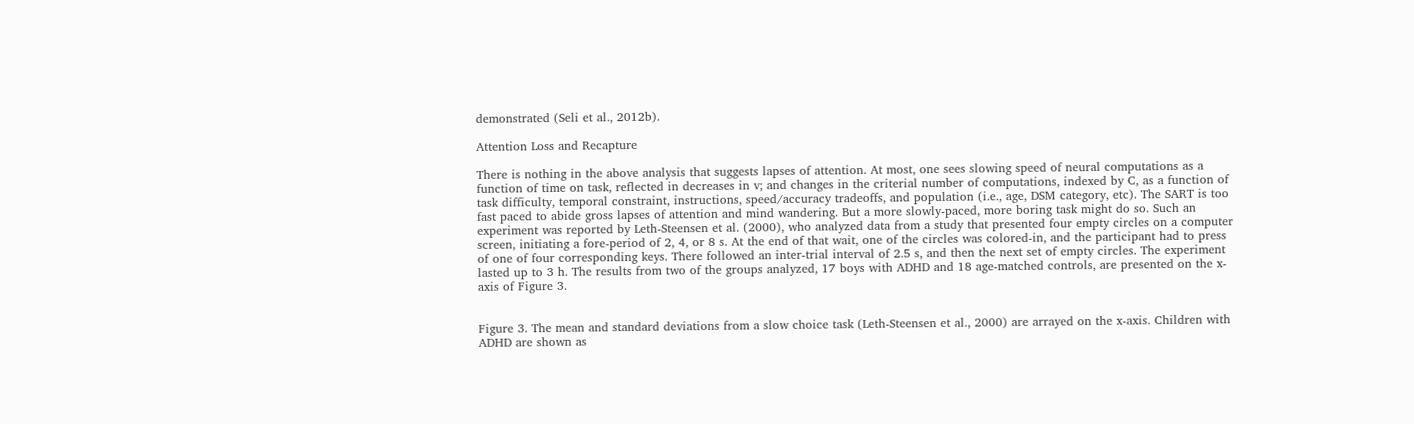demonstrated (Seli et al., 2012b).

Attention Loss and Recapture

There is nothing in the above analysis that suggests lapses of attention. At most, one sees slowing speed of neural computations as a function of time on task, reflected in decreases in v; and changes in the criterial number of computations, indexed by C, as a function of task difficulty, temporal constraint, instructions, speed/accuracy tradeoffs, and population (i.e., age, DSM category, etc). The SART is too fast paced to abide gross lapses of attention and mind wandering. But a more slowly-paced, more boring task might do so. Such an experiment was reported by Leth-Steensen et al. (2000), who analyzed data from a study that presented four empty circles on a computer screen, initiating a fore-period of 2, 4, or 8 s. At the end of that wait, one of the circles was colored-in, and the participant had to press of one of four corresponding keys. There followed an inter-trial interval of 2.5 s, and then the next set of empty circles. The experiment lasted up to 3 h. The results from two of the groups analyzed, 17 boys with ADHD and 18 age-matched controls, are presented on the x-axis of Figure 3.


Figure 3. The mean and standard deviations from a slow choice task (Leth-Steensen et al., 2000) are arrayed on the x-axis. Children with ADHD are shown as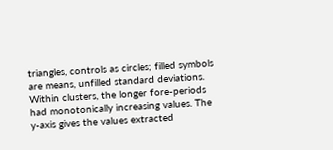triangles, controls as circles; filled symbols are means, unfilled standard deviations. Within clusters, the longer fore-periods had monotonically increasing values. The y-axis gives the values extracted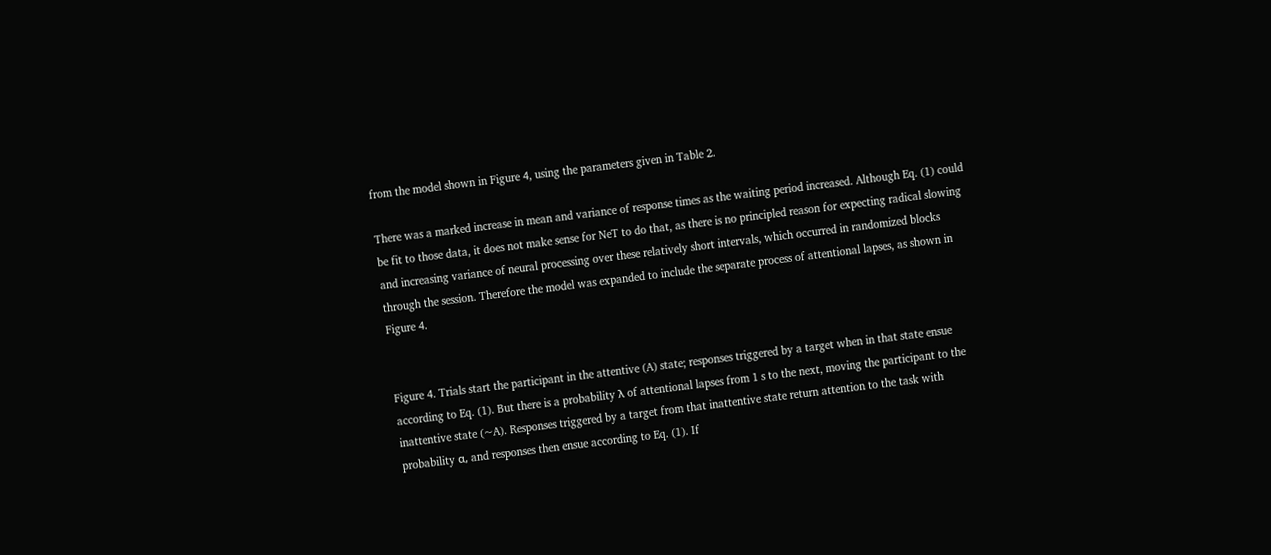from the model shown in Figure 4, using the parameters given in Table 2.

There was a marked increase in mean and variance of response times as the waiting period increased. Although Eq. (1) could be fit to those data, it does not make sense for NeT to do that, as there is no principled reason for expecting radical slowing and increasing variance of neural processing over these relatively short intervals, which occurred in randomized blocks through the session. Therefore the model was expanded to include the separate process of attentional lapses, as shown in Figure 4.


Figure 4. Trials start the participant in the attentive (A) state; responses triggered by a target when in that state ensue according to Eq. (1). But there is a probability λ of attentional lapses from 1 s to the next, moving the participant to the inattentive state (~A). Responses triggered by a target from that inattentive state return attention to the task with probability α, and responses then ensue according to Eq. (1). If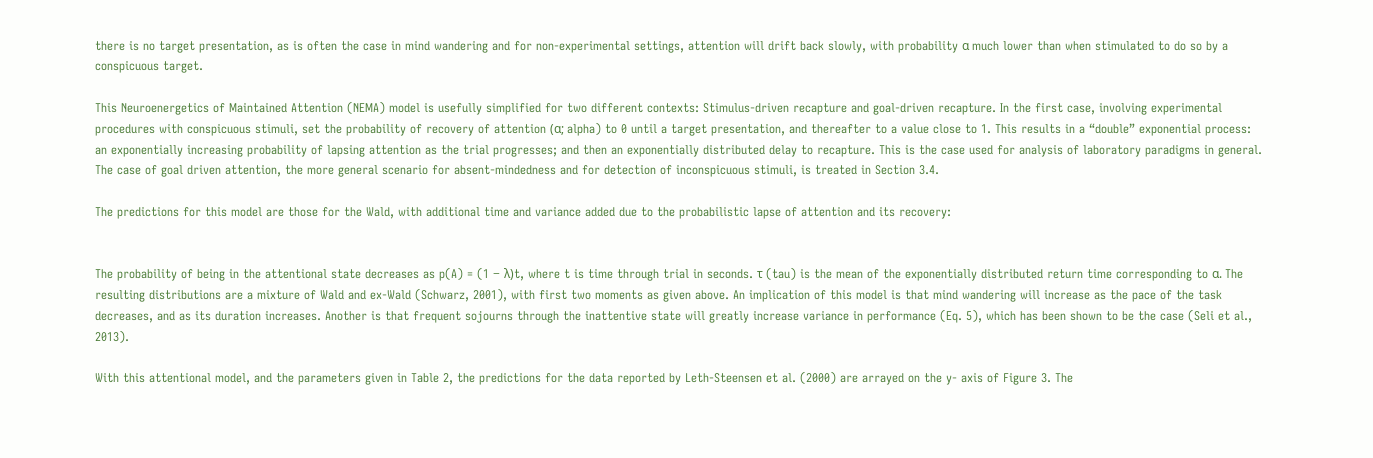there is no target presentation, as is often the case in mind wandering and for non-experimental settings, attention will drift back slowly, with probability α much lower than when stimulated to do so by a conspicuous target.

This Neuroenergetics of Maintained Attention (NEMA) model is usefully simplified for two different contexts: Stimulus-driven recapture and goal-driven recapture. In the first case, involving experimental procedures with conspicuous stimuli, set the probability of recovery of attention (α; alpha) to 0 until a target presentation, and thereafter to a value close to 1. This results in a “double” exponential process: an exponentially increasing probability of lapsing attention as the trial progresses; and then an exponentially distributed delay to recapture. This is the case used for analysis of laboratory paradigms in general. The case of goal driven attention, the more general scenario for absent-mindedness and for detection of inconspicuous stimuli, is treated in Section 3.4.

The predictions for this model are those for the Wald, with additional time and variance added due to the probabilistic lapse of attention and its recovery:


The probability of being in the attentional state decreases as p(A) = (1 − λ)t, where t is time through trial in seconds. τ (tau) is the mean of the exponentially distributed return time corresponding to α. The resulting distributions are a mixture of Wald and ex-Wald (Schwarz, 2001), with first two moments as given above. An implication of this model is that mind wandering will increase as the pace of the task decreases, and as its duration increases. Another is that frequent sojourns through the inattentive state will greatly increase variance in performance (Eq. 5), which has been shown to be the case (Seli et al., 2013).

With this attentional model, and the parameters given in Table 2, the predictions for the data reported by Leth-Steensen et al. (2000) are arrayed on the y- axis of Figure 3. The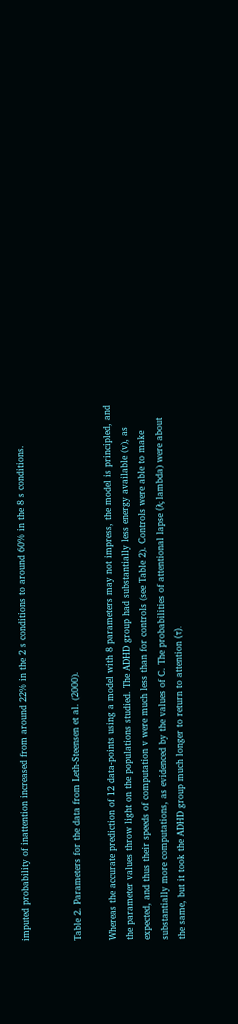imputed probability of inattention increased from around 22% in the 2 s conditions to around 60% in the 8 s conditions.


Table 2. Parameters for the data from Leth-Steensen et al. (2000).

Whereas the accurate prediction of 12 data-points using a model with 8 parameters may not impress, the model is principled, and the parameter values throw light on the populations studied. The ADHD group had substantially less energy available (v), as expected, and thus their speeds of computation v were much less than for controls (see Table 2). Controls were able to make substantially more computations, as evidenced by the values of C. The probabilities of attentional lapse (λ; lambda) were about the same, but it took the ADHD group much longer to return to attention (τ).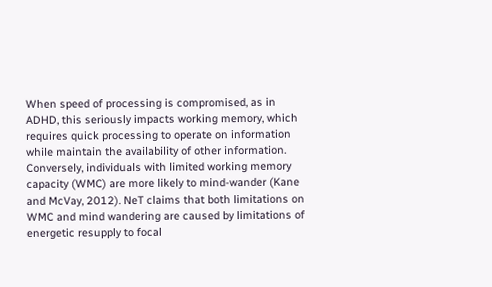When speed of processing is compromised, as in ADHD, this seriously impacts working memory, which requires quick processing to operate on information while maintain the availability of other information. Conversely, individuals with limited working memory capacity (WMC) are more likely to mind-wander (Kane and McVay, 2012). NeT claims that both limitations on WMC and mind wandering are caused by limitations of energetic resupply to focal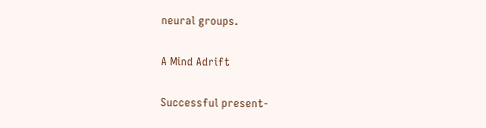neural groups.

A Mind Adrift

Successful present-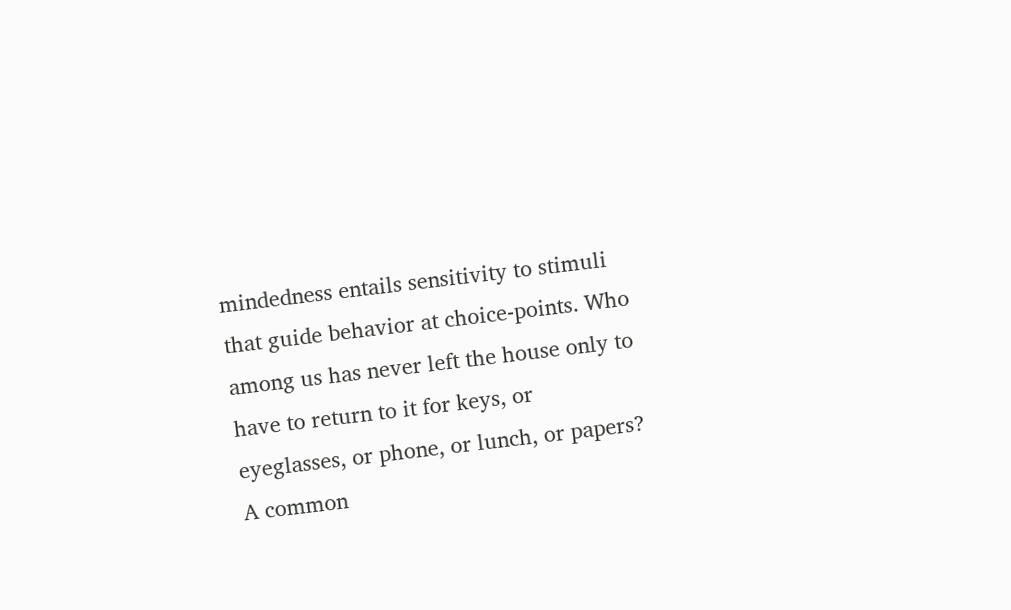mindedness entails sensitivity to stimuli that guide behavior at choice-points. Who among us has never left the house only to have to return to it for keys, or eyeglasses, or phone, or lunch, or papers? A common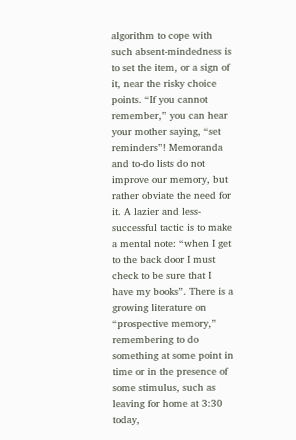algorithm to cope with such absent-mindedness is to set the item, or a sign of it, near the risky choice points. “If you cannot remember,” you can hear your mother saying, “set reminders”! Memoranda and to-do lists do not improve our memory, but rather obviate the need for it. A lazier and less-successful tactic is to make a mental note: “when I get to the back door I must check to be sure that I have my books”. There is a growing literature on “prospective memory,” remembering to do something at some point in time or in the presence of some stimulus, such as leaving for home at 3:30 today,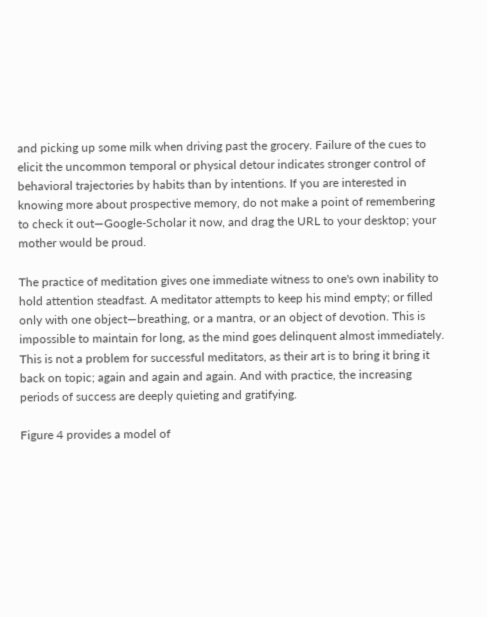and picking up some milk when driving past the grocery. Failure of the cues to elicit the uncommon temporal or physical detour indicates stronger control of behavioral trajectories by habits than by intentions. If you are interested in knowing more about prospective memory, do not make a point of remembering to check it out—Google-Scholar it now, and drag the URL to your desktop; your mother would be proud.

The practice of meditation gives one immediate witness to one's own inability to hold attention steadfast. A meditator attempts to keep his mind empty; or filled only with one object—breathing, or a mantra, or an object of devotion. This is impossible to maintain for long, as the mind goes delinquent almost immediately. This is not a problem for successful meditators, as their art is to bring it bring it back on topic; again and again and again. And with practice, the increasing periods of success are deeply quieting and gratifying.

Figure 4 provides a model of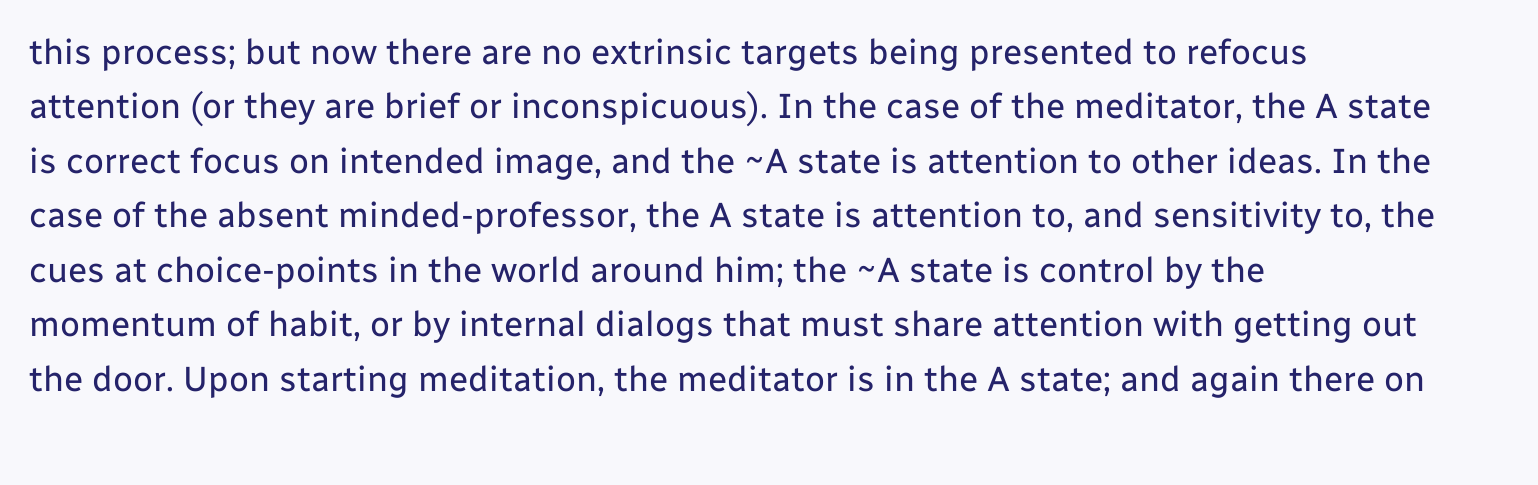this process; but now there are no extrinsic targets being presented to refocus attention (or they are brief or inconspicuous). In the case of the meditator, the A state is correct focus on intended image, and the ~A state is attention to other ideas. In the case of the absent minded-professor, the A state is attention to, and sensitivity to, the cues at choice-points in the world around him; the ~A state is control by the momentum of habit, or by internal dialogs that must share attention with getting out the door. Upon starting meditation, the meditator is in the A state; and again there on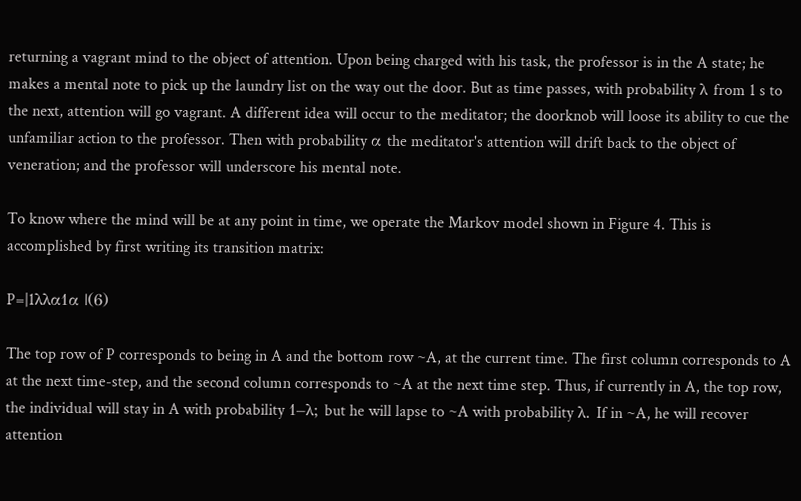returning a vagrant mind to the object of attention. Upon being charged with his task, the professor is in the A state; he makes a mental note to pick up the laundry list on the way out the door. But as time passes, with probability λ from 1 s to the next, attention will go vagrant. A different idea will occur to the meditator; the doorknob will loose its ability to cue the unfamiliar action to the professor. Then with probability α the meditator's attention will drift back to the object of veneration; and the professor will underscore his mental note.

To know where the mind will be at any point in time, we operate the Markov model shown in Figure 4. This is accomplished by first writing its transition matrix:

P=|1λλα1α |(6)

The top row of P corresponds to being in A and the bottom row ~A, at the current time. The first column corresponds to A at the next time-step, and the second column corresponds to ~A at the next time step. Thus, if currently in A, the top row, the individual will stay in A with probability 1–λ; but he will lapse to ~A with probability λ. If in ~A, he will recover attention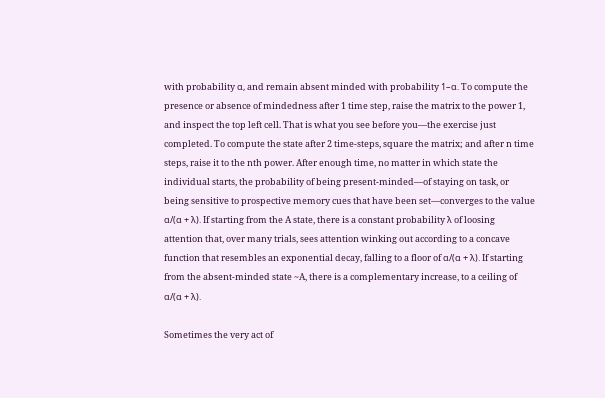with probability α, and remain absent minded with probability 1–α. To compute the presence or absence of mindedness after 1 time step, raise the matrix to the power 1, and inspect the top left cell. That is what you see before you—the exercise just completed. To compute the state after 2 time-steps, square the matrix; and after n time steps, raise it to the nth power. After enough time, no matter in which state the individual starts, the probability of being present-minded—of staying on task, or being sensitive to prospective memory cues that have been set—converges to the value α/(α + λ). If starting from the A state, there is a constant probability λ of loosing attention that, over many trials, sees attention winking out according to a concave function that resembles an exponential decay, falling to a floor of α/(α + λ). If starting from the absent-minded state ~A, there is a complementary increase, to a ceiling of α/(α + λ).

Sometimes the very act of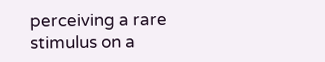perceiving a rare stimulus on a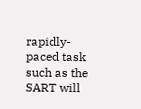rapidly-paced task such as the SART will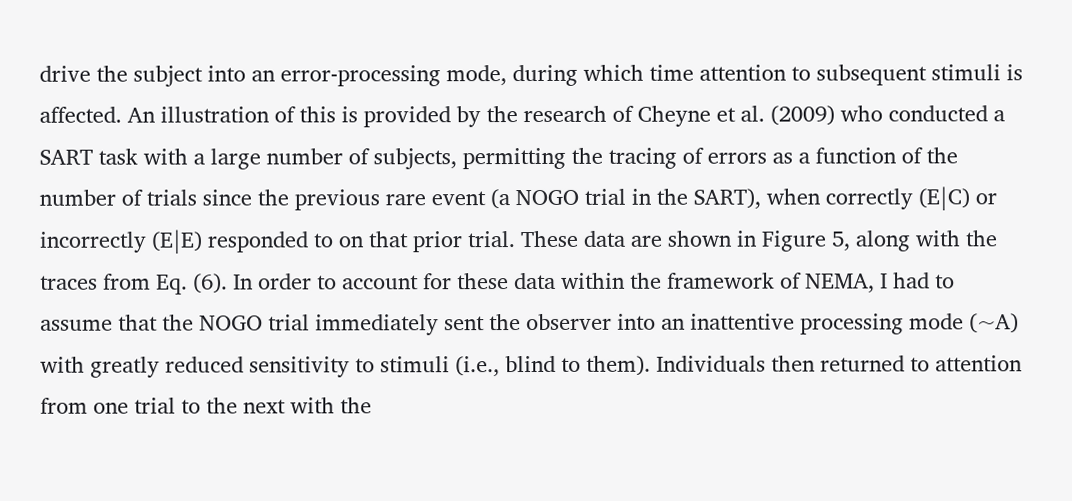drive the subject into an error-processing mode, during which time attention to subsequent stimuli is affected. An illustration of this is provided by the research of Cheyne et al. (2009) who conducted a SART task with a large number of subjects, permitting the tracing of errors as a function of the number of trials since the previous rare event (a NOGO trial in the SART), when correctly (E|C) or incorrectly (E|E) responded to on that prior trial. These data are shown in Figure 5, along with the traces from Eq. (6). In order to account for these data within the framework of NEMA, I had to assume that the NOGO trial immediately sent the observer into an inattentive processing mode (~A) with greatly reduced sensitivity to stimuli (i.e., blind to them). Individuals then returned to attention from one trial to the next with the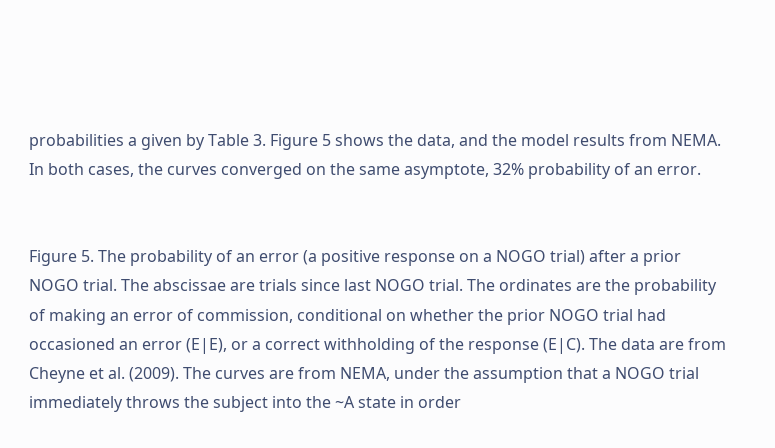probabilities a given by Table 3. Figure 5 shows the data, and the model results from NEMA. In both cases, the curves converged on the same asymptote, 32% probability of an error.


Figure 5. The probability of an error (a positive response on a NOGO trial) after a prior NOGO trial. The abscissae are trials since last NOGO trial. The ordinates are the probability of making an error of commission, conditional on whether the prior NOGO trial had occasioned an error (E|E), or a correct withholding of the response (E|C). The data are from Cheyne et al. (2009). The curves are from NEMA, under the assumption that a NOGO trial immediately throws the subject into the ~A state in order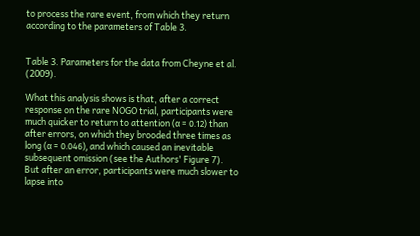to process the rare event, from which they return according to the parameters of Table 3.


Table 3. Parameters for the data from Cheyne et al. (2009).

What this analysis shows is that, after a correct response on the rare NOGO trial, participants were much quicker to return to attention (α = 0.12) than after errors, on which they brooded three times as long (α = 0.046), and which caused an inevitable subsequent omission (see the Authors' Figure 7). But after an error, participants were much slower to lapse into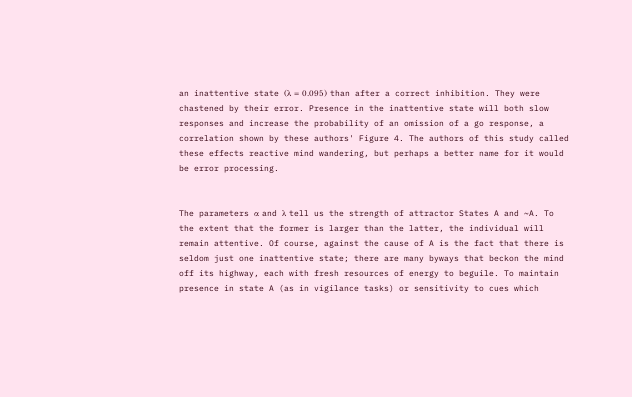an inattentive state (λ = 0.095) than after a correct inhibition. They were chastened by their error. Presence in the inattentive state will both slow responses and increase the probability of an omission of a go response, a correlation shown by these authors' Figure 4. The authors of this study called these effects reactive mind wandering, but perhaps a better name for it would be error processing.


The parameters α and λ tell us the strength of attractor States A and ~A. To the extent that the former is larger than the latter, the individual will remain attentive. Of course, against the cause of A is the fact that there is seldom just one inattentive state; there are many byways that beckon the mind off its highway, each with fresh resources of energy to beguile. To maintain presence in state A (as in vigilance tasks) or sensitivity to cues which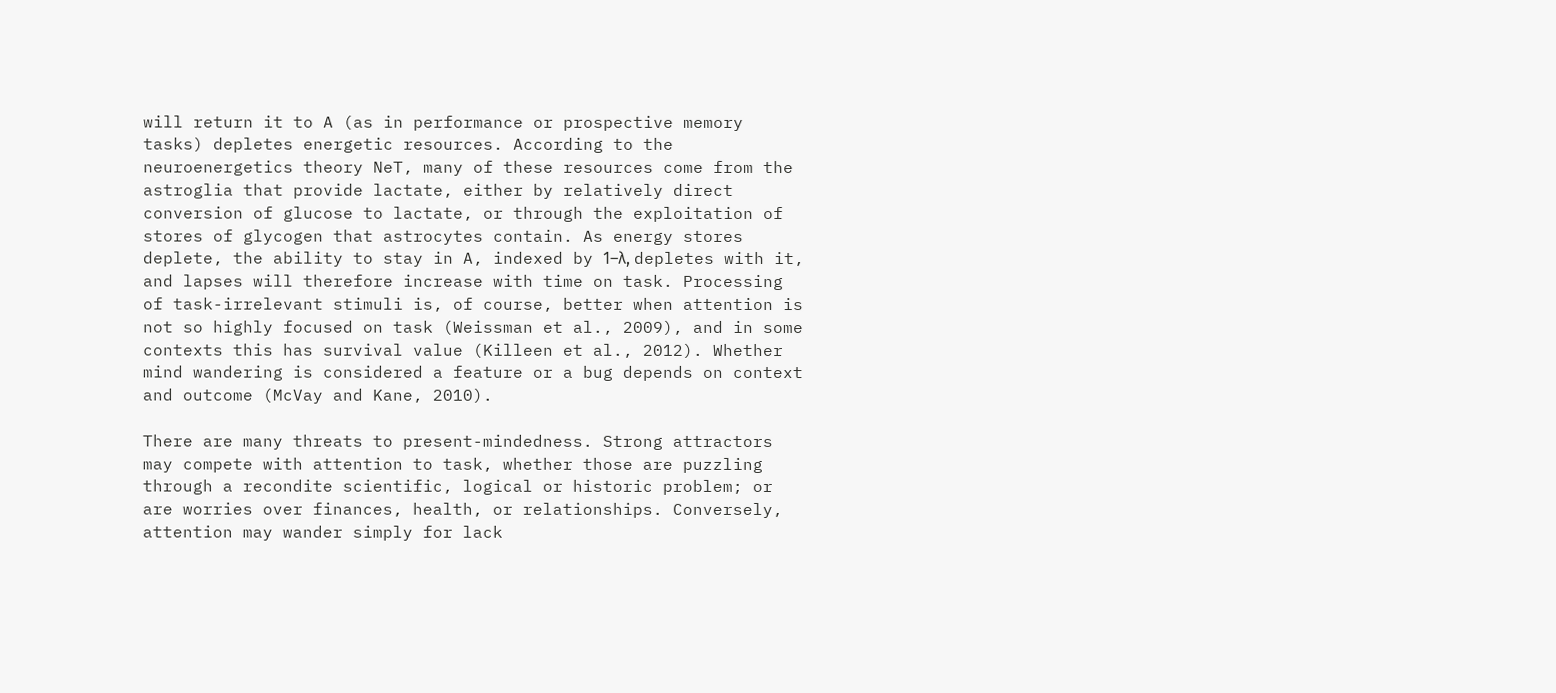will return it to A (as in performance or prospective memory tasks) depletes energetic resources. According to the neuroenergetics theory NeT, many of these resources come from the astroglia that provide lactate, either by relatively direct conversion of glucose to lactate, or through the exploitation of stores of glycogen that astrocytes contain. As energy stores deplete, the ability to stay in A, indexed by 1–λ, depletes with it, and lapses will therefore increase with time on task. Processing of task-irrelevant stimuli is, of course, better when attention is not so highly focused on task (Weissman et al., 2009), and in some contexts this has survival value (Killeen et al., 2012). Whether mind wandering is considered a feature or a bug depends on context and outcome (McVay and Kane, 2010).

There are many threats to present-mindedness. Strong attractors may compete with attention to task, whether those are puzzling through a recondite scientific, logical or historic problem; or are worries over finances, health, or relationships. Conversely, attention may wander simply for lack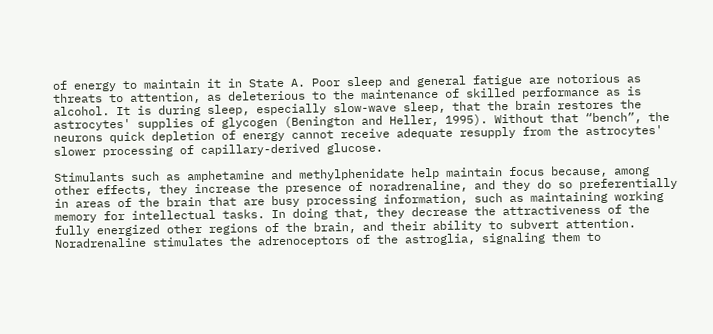of energy to maintain it in State A. Poor sleep and general fatigue are notorious as threats to attention, as deleterious to the maintenance of skilled performance as is alcohol. It is during sleep, especially slow-wave sleep, that the brain restores the astrocytes' supplies of glycogen (Benington and Heller, 1995). Without that “bench”, the neurons quick depletion of energy cannot receive adequate resupply from the astrocytes' slower processing of capillary-derived glucose.

Stimulants such as amphetamine and methylphenidate help maintain focus because, among other effects, they increase the presence of noradrenaline, and they do so preferentially in areas of the brain that are busy processing information, such as maintaining working memory for intellectual tasks. In doing that, they decrease the attractiveness of the fully energized other regions of the brain, and their ability to subvert attention. Noradrenaline stimulates the adrenoceptors of the astroglia, signaling them to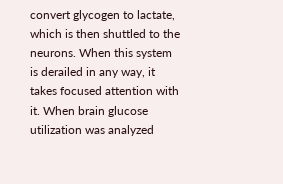convert glycogen to lactate, which is then shuttled to the neurons. When this system is derailed in any way, it takes focused attention with it. When brain glucose utilization was analyzed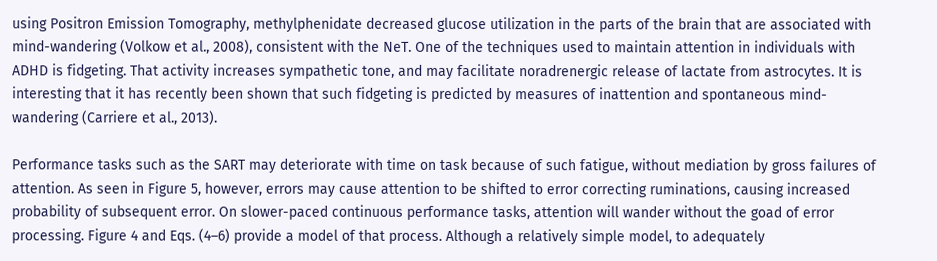using Positron Emission Tomography, methylphenidate decreased glucose utilization in the parts of the brain that are associated with mind-wandering (Volkow et al., 2008), consistent with the NeT. One of the techniques used to maintain attention in individuals with ADHD is fidgeting. That activity increases sympathetic tone, and may facilitate noradrenergic release of lactate from astrocytes. It is interesting that it has recently been shown that such fidgeting is predicted by measures of inattention and spontaneous mind-wandering (Carriere et al., 2013).

Performance tasks such as the SART may deteriorate with time on task because of such fatigue, without mediation by gross failures of attention. As seen in Figure 5, however, errors may cause attention to be shifted to error correcting ruminations, causing increased probability of subsequent error. On slower-paced continuous performance tasks, attention will wander without the goad of error processing. Figure 4 and Eqs. (4–6) provide a model of that process. Although a relatively simple model, to adequately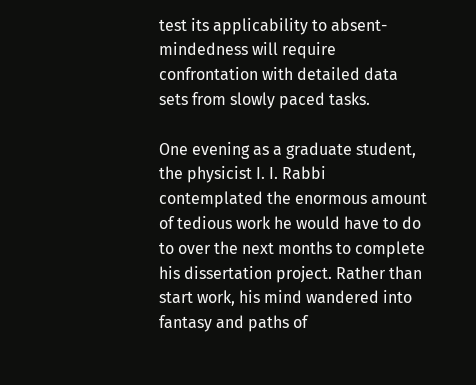test its applicability to absent-mindedness will require confrontation with detailed data sets from slowly paced tasks.

One evening as a graduate student, the physicist I. I. Rabbi contemplated the enormous amount of tedious work he would have to do to over the next months to complete his dissertation project. Rather than start work, his mind wandered into fantasy and paths of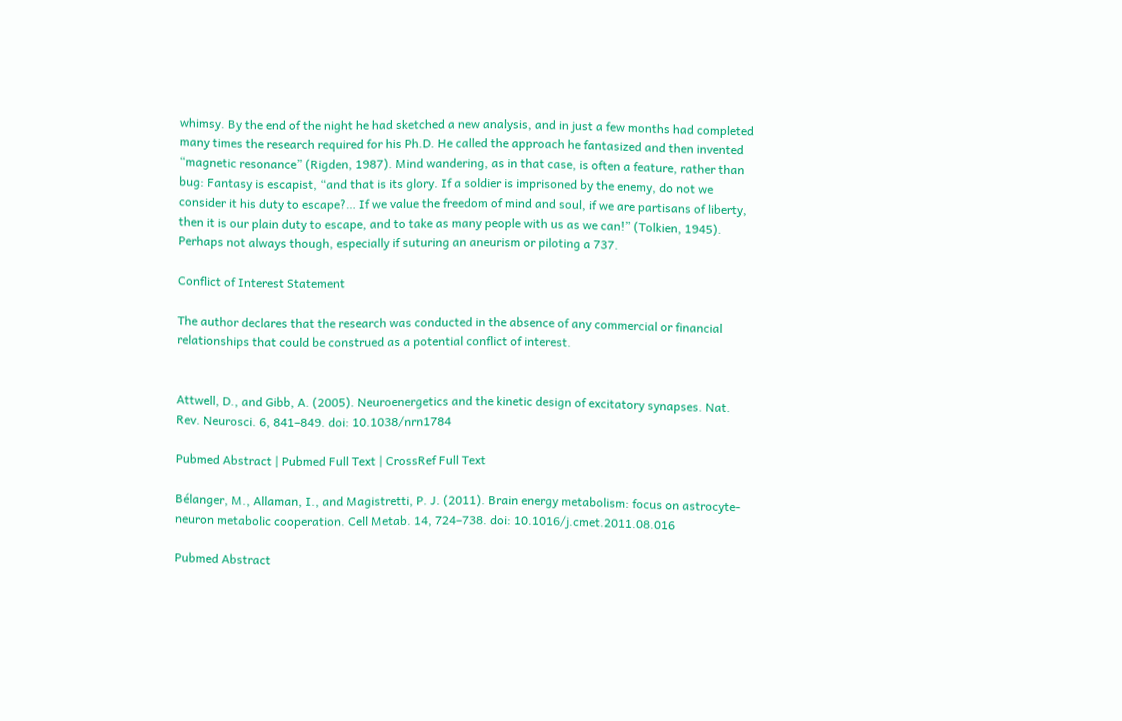whimsy. By the end of the night he had sketched a new analysis, and in just a few months had completed many times the research required for his Ph.D. He called the approach he fantasized and then invented “magnetic resonance” (Rigden, 1987). Mind wandering, as in that case, is often a feature, rather than bug: Fantasy is escapist, “and that is its glory. If a soldier is imprisoned by the enemy, do not we consider it his duty to escape?… If we value the freedom of mind and soul, if we are partisans of liberty, then it is our plain duty to escape, and to take as many people with us as we can!” (Tolkien, 1945). Perhaps not always though, especially if suturing an aneurism or piloting a 737.

Conflict of Interest Statement

The author declares that the research was conducted in the absence of any commercial or financial relationships that could be construed as a potential conflict of interest.


Attwell, D., and Gibb, A. (2005). Neuroenergetics and the kinetic design of excitatory synapses. Nat. Rev. Neurosci. 6, 841–849. doi: 10.1038/nrn1784

Pubmed Abstract | Pubmed Full Text | CrossRef Full Text

Bélanger, M., Allaman, I., and Magistretti, P. J. (2011). Brain energy metabolism: focus on astrocyte-neuron metabolic cooperation. Cell Metab. 14, 724–738. doi: 10.1016/j.cmet.2011.08.016

Pubmed Abstract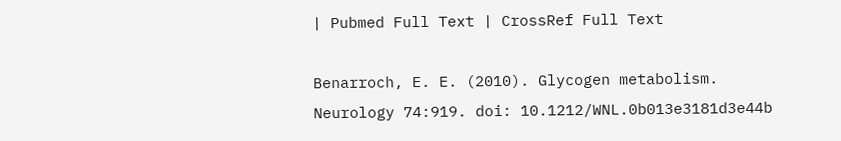| Pubmed Full Text | CrossRef Full Text

Benarroch, E. E. (2010). Glycogen metabolism. Neurology 74:919. doi: 10.1212/WNL.0b013e3181d3e44b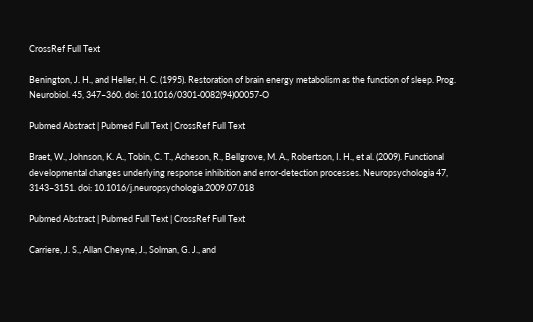CrossRef Full Text

Benington, J. H., and Heller, H. C. (1995). Restoration of brain energy metabolism as the function of sleep. Prog. Neurobiol. 45, 347–360. doi: 10.1016/0301-0082(94)00057-O

Pubmed Abstract | Pubmed Full Text | CrossRef Full Text

Braet, W., Johnson, K. A., Tobin, C. T., Acheson, R., Bellgrove, M. A., Robertson, I. H., et al. (2009). Functional developmental changes underlying response inhibition and error-detection processes. Neuropsychologia 47, 3143–3151. doi: 10.1016/j.neuropsychologia.2009.07.018

Pubmed Abstract | Pubmed Full Text | CrossRef Full Text

Carriere, J. S., Allan Cheyne, J., Solman, G. J., and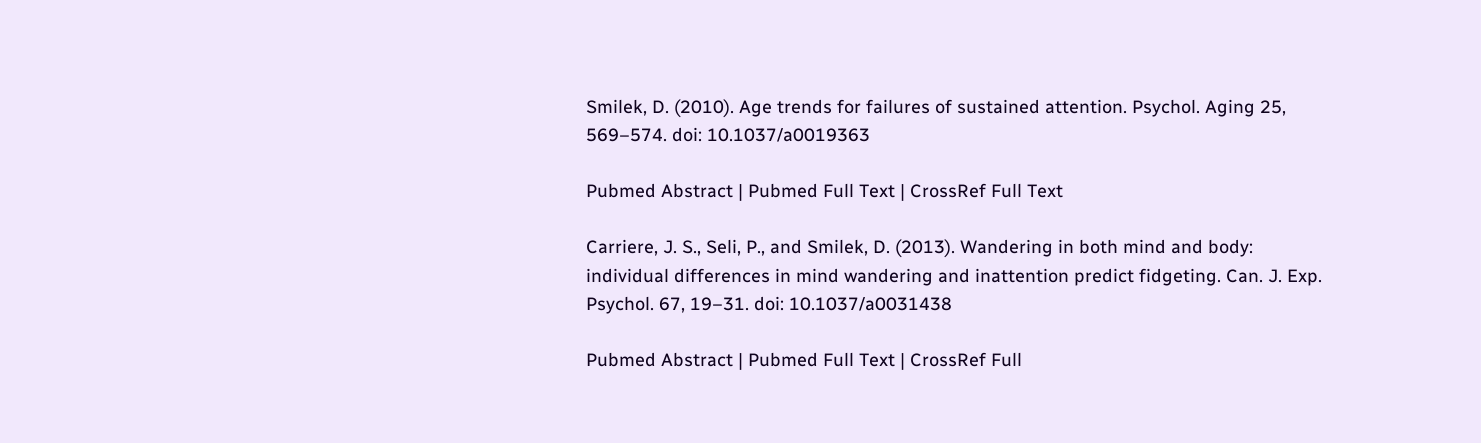Smilek, D. (2010). Age trends for failures of sustained attention. Psychol. Aging 25, 569–574. doi: 10.1037/a0019363

Pubmed Abstract | Pubmed Full Text | CrossRef Full Text

Carriere, J. S., Seli, P., and Smilek, D. (2013). Wandering in both mind and body: individual differences in mind wandering and inattention predict fidgeting. Can. J. Exp. Psychol. 67, 19–31. doi: 10.1037/a0031438

Pubmed Abstract | Pubmed Full Text | CrossRef Full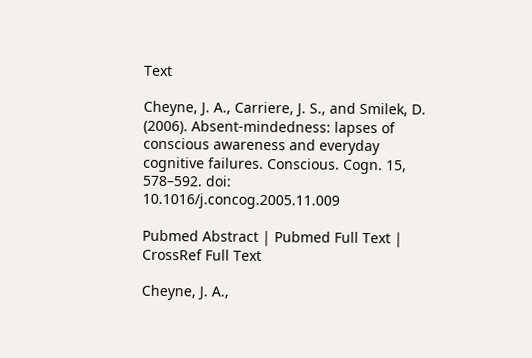Text

Cheyne, J. A., Carriere, J. S., and Smilek, D. (2006). Absent-mindedness: lapses of conscious awareness and everyday cognitive failures. Conscious. Cogn. 15, 578–592. doi: 10.1016/j.concog.2005.11.009

Pubmed Abstract | Pubmed Full Text | CrossRef Full Text

Cheyne, J. A.,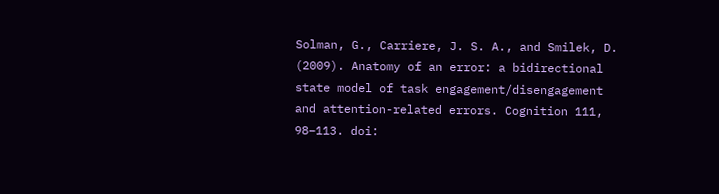Solman, G., Carriere, J. S. A., and Smilek, D. (2009). Anatomy of an error: a bidirectional state model of task engagement/disengagement and attention-related errors. Cognition 111, 98–113. doi: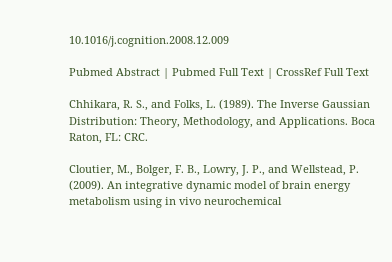10.1016/j.cognition.2008.12.009

Pubmed Abstract | Pubmed Full Text | CrossRef Full Text

Chhikara, R. S., and Folks, L. (1989). The Inverse Gaussian Distribution: Theory, Methodology, and Applications. Boca Raton, FL: CRC.

Cloutier, M., Bolger, F. B., Lowry, J. P., and Wellstead, P. (2009). An integrative dynamic model of brain energy metabolism using in vivo neurochemical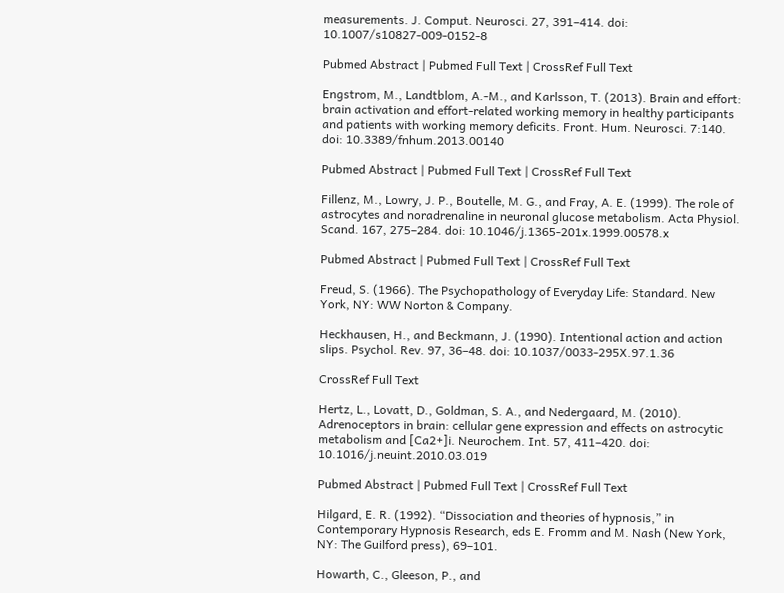measurements. J. Comput. Neurosci. 27, 391–414. doi: 10.1007/s10827-009-0152-8

Pubmed Abstract | Pubmed Full Text | CrossRef Full Text

Engstrom, M., Landtblom, A.-M., and Karlsson, T. (2013). Brain and effort: brain activation and effort-related working memory in healthy participants and patients with working memory deficits. Front. Hum. Neurosci. 7:140. doi: 10.3389/fnhum.2013.00140

Pubmed Abstract | Pubmed Full Text | CrossRef Full Text

Fillenz, M., Lowry, J. P., Boutelle, M. G., and Fray, A. E. (1999). The role of astrocytes and noradrenaline in neuronal glucose metabolism. Acta Physiol. Scand. 167, 275–284. doi: 10.1046/j.1365-201x.1999.00578.x

Pubmed Abstract | Pubmed Full Text | CrossRef Full Text

Freud, S. (1966). The Psychopathology of Everyday Life: Standard. New York, NY: WW Norton & Company.

Heckhausen, H., and Beckmann, J. (1990). Intentional action and action slips. Psychol. Rev. 97, 36–48. doi: 10.1037/0033-295X.97.1.36

CrossRef Full Text

Hertz, L., Lovatt, D., Goldman, S. A., and Nedergaard, M. (2010). Adrenoceptors in brain: cellular gene expression and effects on astrocytic metabolism and [Ca2+]i. Neurochem. Int. 57, 411–420. doi: 10.1016/j.neuint.2010.03.019

Pubmed Abstract | Pubmed Full Text | CrossRef Full Text

Hilgard, E. R. (1992). “Dissociation and theories of hypnosis,” in Contemporary Hypnosis Research, eds E. Fromm and M. Nash (New York, NY: The Guilford press), 69–101.

Howarth, C., Gleeson, P., and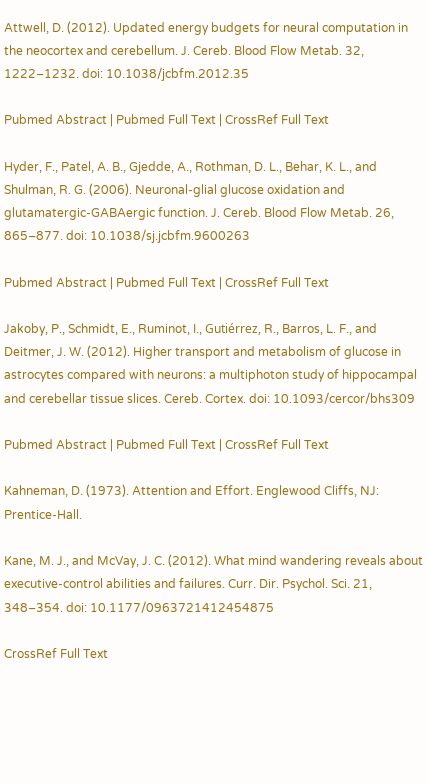Attwell, D. (2012). Updated energy budgets for neural computation in the neocortex and cerebellum. J. Cereb. Blood Flow Metab. 32, 1222–1232. doi: 10.1038/jcbfm.2012.35

Pubmed Abstract | Pubmed Full Text | CrossRef Full Text

Hyder, F., Patel, A. B., Gjedde, A., Rothman, D. L., Behar, K. L., and Shulman, R. G. (2006). Neuronal-glial glucose oxidation and glutamatergic-GABAergic function. J. Cereb. Blood Flow Metab. 26, 865–877. doi: 10.1038/sj.jcbfm.9600263

Pubmed Abstract | Pubmed Full Text | CrossRef Full Text

Jakoby, P., Schmidt, E., Ruminot, I., Gutiérrez, R., Barros, L. F., and Deitmer, J. W. (2012). Higher transport and metabolism of glucose in astrocytes compared with neurons: a multiphoton study of hippocampal and cerebellar tissue slices. Cereb. Cortex. doi: 10.1093/cercor/bhs309

Pubmed Abstract | Pubmed Full Text | CrossRef Full Text

Kahneman, D. (1973). Attention and Effort. Englewood Cliffs, NJ: Prentice-Hall.

Kane, M. J., and McVay, J. C. (2012). What mind wandering reveals about executive-control abilities and failures. Curr. Dir. Psychol. Sci. 21, 348–354. doi: 10.1177/0963721412454875

CrossRef Full Text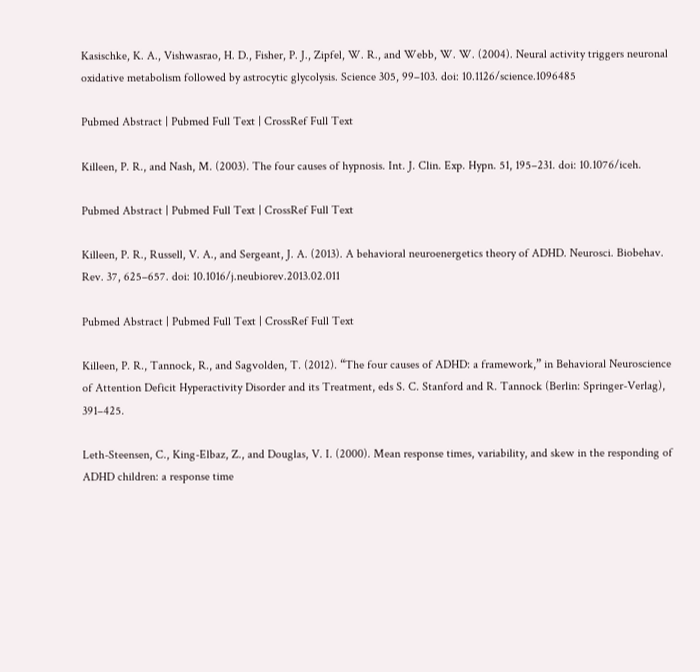Kasischke, K. A., Vishwasrao, H. D., Fisher, P. J., Zipfel, W. R., and Webb, W. W. (2004). Neural activity triggers neuronal oxidative metabolism followed by astrocytic glycolysis. Science 305, 99–103. doi: 10.1126/science.1096485

Pubmed Abstract | Pubmed Full Text | CrossRef Full Text

Killeen, P. R., and Nash, M. (2003). The four causes of hypnosis. Int. J. Clin. Exp. Hypn. 51, 195–231. doi: 10.1076/iceh.

Pubmed Abstract | Pubmed Full Text | CrossRef Full Text

Killeen, P. R., Russell, V. A., and Sergeant, J. A. (2013). A behavioral neuroenergetics theory of ADHD. Neurosci. Biobehav. Rev. 37, 625–657. doi: 10.1016/j.neubiorev.2013.02.011

Pubmed Abstract | Pubmed Full Text | CrossRef Full Text

Killeen, P. R., Tannock, R., and Sagvolden, T. (2012). “The four causes of ADHD: a framework,” in Behavioral Neuroscience of Attention Deficit Hyperactivity Disorder and its Treatment, eds S. C. Stanford and R. Tannock (Berlin: Springer-Verlag), 391–425.

Leth-Steensen, C., King-Elbaz, Z., and Douglas, V. I. (2000). Mean response times, variability, and skew in the responding of ADHD children: a response time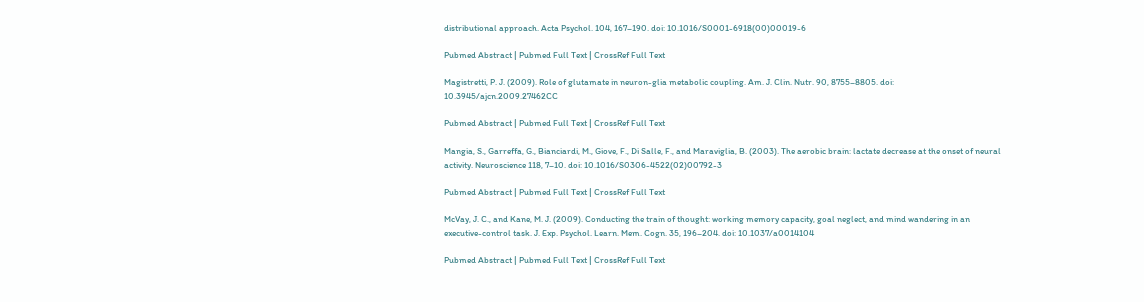distributional approach. Acta Psychol. 104, 167–190. doi: 10.1016/S0001-6918(00)00019-6

Pubmed Abstract | Pubmed Full Text | CrossRef Full Text

Magistretti, P. J. (2009). Role of glutamate in neuron-glia metabolic coupling. Am. J. Clin. Nutr. 90, 8755–8805. doi: 10.3945/ajcn.2009.27462CC

Pubmed Abstract | Pubmed Full Text | CrossRef Full Text

Mangia, S., Garreffa, G., Bianciardi, M., Giove, F., Di Salle, F., and Maraviglia, B. (2003). The aerobic brain: lactate decrease at the onset of neural activity. Neuroscience 118, 7–10. doi: 10.1016/S0306-4522(02)00792-3

Pubmed Abstract | Pubmed Full Text | CrossRef Full Text

McVay, J. C., and Kane, M. J. (2009). Conducting the train of thought: working memory capacity, goal neglect, and mind wandering in an executive-control task. J. Exp. Psychol. Learn. Mem. Cogn. 35, 196–204. doi: 10.1037/a0014104

Pubmed Abstract | Pubmed Full Text | CrossRef Full Text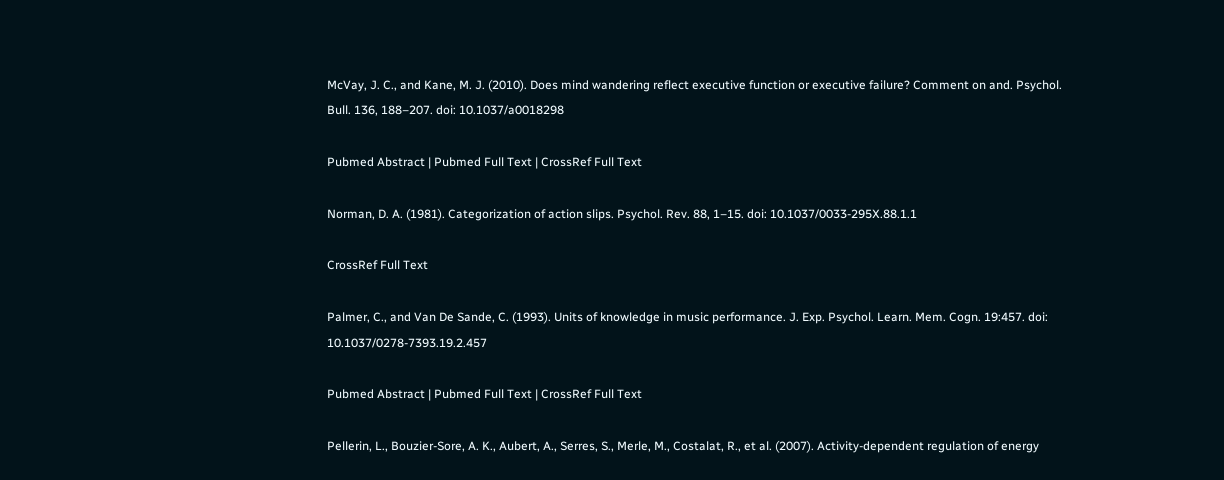McVay, J. C., and Kane, M. J. (2010). Does mind wandering reflect executive function or executive failure? Comment on and. Psychol. Bull. 136, 188–207. doi: 10.1037/a0018298

Pubmed Abstract | Pubmed Full Text | CrossRef Full Text

Norman, D. A. (1981). Categorization of action slips. Psychol. Rev. 88, 1–15. doi: 10.1037/0033-295X.88.1.1

CrossRef Full Text

Palmer, C., and Van De Sande, C. (1993). Units of knowledge in music performance. J. Exp. Psychol. Learn. Mem. Cogn. 19:457. doi: 10.1037/0278-7393.19.2.457

Pubmed Abstract | Pubmed Full Text | CrossRef Full Text

Pellerin, L., Bouzier-Sore, A. K., Aubert, A., Serres, S., Merle, M., Costalat, R., et al. (2007). Activity-dependent regulation of energy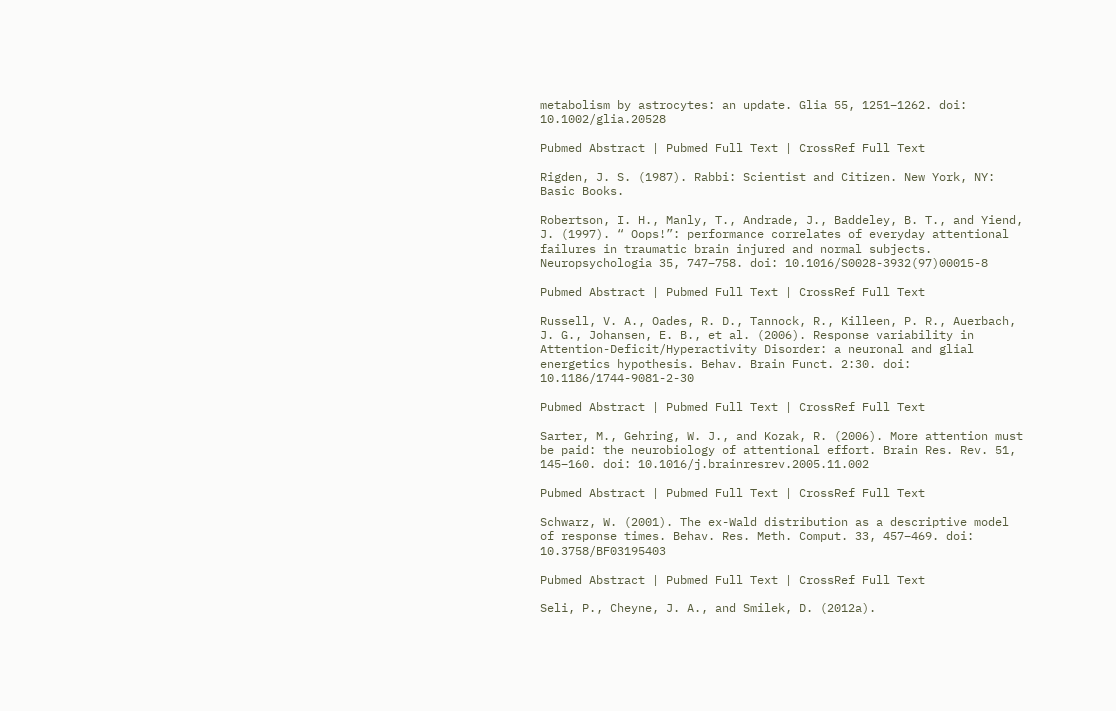metabolism by astrocytes: an update. Glia 55, 1251–1262. doi: 10.1002/glia.20528

Pubmed Abstract | Pubmed Full Text | CrossRef Full Text

Rigden, J. S. (1987). Rabbi: Scientist and Citizen. New York, NY: Basic Books.

Robertson, I. H., Manly, T., Andrade, J., Baddeley, B. T., and Yiend, J. (1997). “ Oops!”: performance correlates of everyday attentional failures in traumatic brain injured and normal subjects. Neuropsychologia 35, 747–758. doi: 10.1016/S0028-3932(97)00015-8

Pubmed Abstract | Pubmed Full Text | CrossRef Full Text

Russell, V. A., Oades, R. D., Tannock, R., Killeen, P. R., Auerbach, J. G., Johansen, E. B., et al. (2006). Response variability in Attention-Deficit/Hyperactivity Disorder: a neuronal and glial energetics hypothesis. Behav. Brain Funct. 2:30. doi: 10.1186/1744-9081-2-30

Pubmed Abstract | Pubmed Full Text | CrossRef Full Text

Sarter, M., Gehring, W. J., and Kozak, R. (2006). More attention must be paid: the neurobiology of attentional effort. Brain Res. Rev. 51, 145–160. doi: 10.1016/j.brainresrev.2005.11.002

Pubmed Abstract | Pubmed Full Text | CrossRef Full Text

Schwarz, W. (2001). The ex-Wald distribution as a descriptive model of response times. Behav. Res. Meth. Comput. 33, 457–469. doi: 10.3758/BF03195403

Pubmed Abstract | Pubmed Full Text | CrossRef Full Text

Seli, P., Cheyne, J. A., and Smilek, D. (2012a).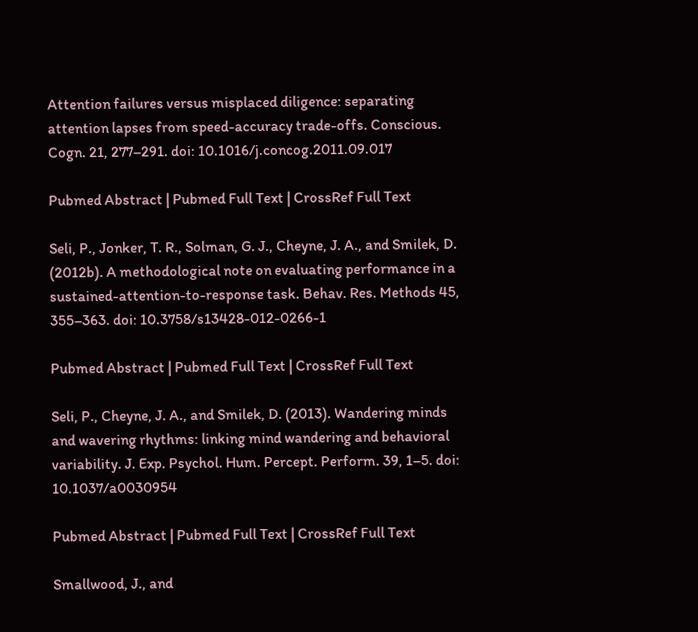Attention failures versus misplaced diligence: separating attention lapses from speed-accuracy trade-offs. Conscious. Cogn. 21, 277–291. doi: 10.1016/j.concog.2011.09.017

Pubmed Abstract | Pubmed Full Text | CrossRef Full Text

Seli, P., Jonker, T. R., Solman, G. J., Cheyne, J. A., and Smilek, D. (2012b). A methodological note on evaluating performance in a sustained-attention-to-response task. Behav. Res. Methods 45, 355–363. doi: 10.3758/s13428-012-0266-1

Pubmed Abstract | Pubmed Full Text | CrossRef Full Text

Seli, P., Cheyne, J. A., and Smilek, D. (2013). Wandering minds and wavering rhythms: linking mind wandering and behavioral variability. J. Exp. Psychol. Hum. Percept. Perform. 39, 1–5. doi: 10.1037/a0030954

Pubmed Abstract | Pubmed Full Text | CrossRef Full Text

Smallwood, J., and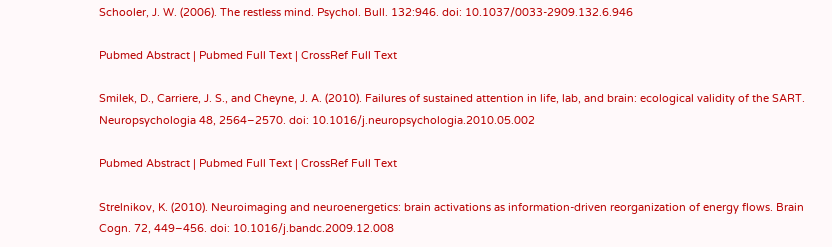Schooler, J. W. (2006). The restless mind. Psychol. Bull. 132:946. doi: 10.1037/0033-2909.132.6.946

Pubmed Abstract | Pubmed Full Text | CrossRef Full Text

Smilek, D., Carriere, J. S., and Cheyne, J. A. (2010). Failures of sustained attention in life, lab, and brain: ecological validity of the SART. Neuropsychologia 48, 2564–2570. doi: 10.1016/j.neuropsychologia.2010.05.002

Pubmed Abstract | Pubmed Full Text | CrossRef Full Text

Strelnikov, K. (2010). Neuroimaging and neuroenergetics: brain activations as information-driven reorganization of energy flows. Brain Cogn. 72, 449–456. doi: 10.1016/j.bandc.2009.12.008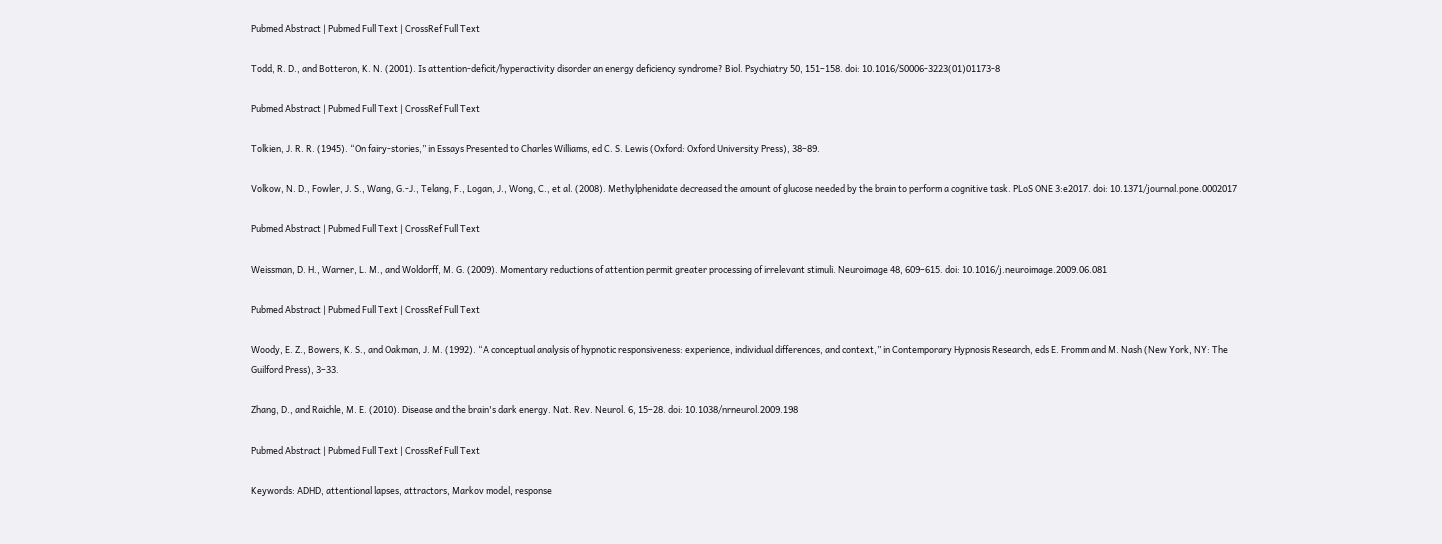Pubmed Abstract | Pubmed Full Text | CrossRef Full Text

Todd, R. D., and Botteron, K. N. (2001). Is attention-deficit/hyperactivity disorder an energy deficiency syndrome? Biol. Psychiatry 50, 151–158. doi: 10.1016/S0006-3223(01)01173-8

Pubmed Abstract | Pubmed Full Text | CrossRef Full Text

Tolkien, J. R. R. (1945). “On fairy-stories,” in Essays Presented to Charles Williams, ed C. S. Lewis (Oxford: Oxford University Press), 38–89.

Volkow, N. D., Fowler, J. S., Wang, G.-J., Telang, F., Logan, J., Wong, C., et al. (2008). Methylphenidate decreased the amount of glucose needed by the brain to perform a cognitive task. PLoS ONE 3:e2017. doi: 10.1371/journal.pone.0002017

Pubmed Abstract | Pubmed Full Text | CrossRef Full Text

Weissman, D. H., Warner, L. M., and Woldorff, M. G. (2009). Momentary reductions of attention permit greater processing of irrelevant stimuli. Neuroimage 48, 609–615. doi: 10.1016/j.neuroimage.2009.06.081

Pubmed Abstract | Pubmed Full Text | CrossRef Full Text

Woody, E. Z., Bowers, K. S., and Oakman, J. M. (1992). “A conceptual analysis of hypnotic responsiveness: experience, individual differences, and context,” in Contemporary Hypnosis Research, eds E. Fromm and M. Nash (New York, NY: The Guilford Press), 3–33.

Zhang, D., and Raichle, M. E. (2010). Disease and the brain's dark energy. Nat. Rev. Neurol. 6, 15–28. doi: 10.1038/nrneurol.2009.198

Pubmed Abstract | Pubmed Full Text | CrossRef Full Text

Keywords: ADHD, attentional lapses, attractors, Markov model, response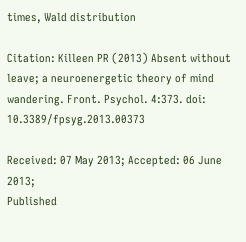times, Wald distribution

Citation: Killeen PR (2013) Absent without leave; a neuroenergetic theory of mind wandering. Front. Psychol. 4:373. doi: 10.3389/fpsyg.2013.00373

Received: 07 May 2013; Accepted: 06 June 2013;
Published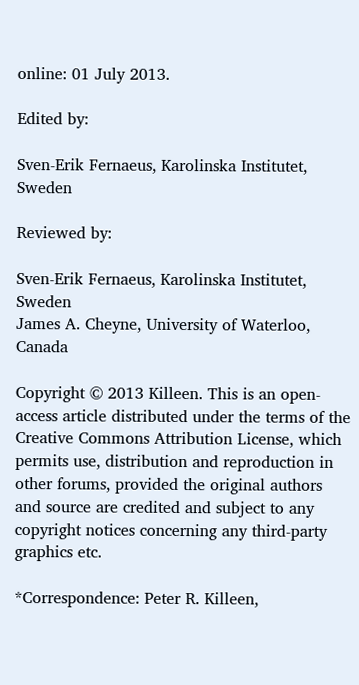online: 01 July 2013.

Edited by:

Sven-Erik Fernaeus, Karolinska Institutet, Sweden

Reviewed by:

Sven-Erik Fernaeus, Karolinska Institutet, Sweden
James A. Cheyne, University of Waterloo, Canada

Copyright © 2013 Killeen. This is an open-access article distributed under the terms of the Creative Commons Attribution License, which permits use, distribution and reproduction in other forums, provided the original authors and source are credited and subject to any copyright notices concerning any third-party graphics etc.

*Correspondence: Peter R. Killeen,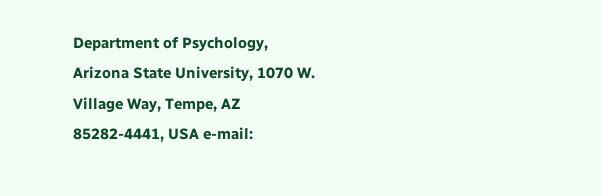Department of Psychology, Arizona State University, 1070 W. Village Way, Tempe, AZ 85282-4441, USA e-mail: